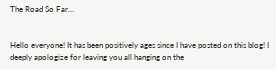The Road So Far…


Hello everyone! It has been positively ages since I have posted on this blog! I deeply apologize for leaving you all hanging on the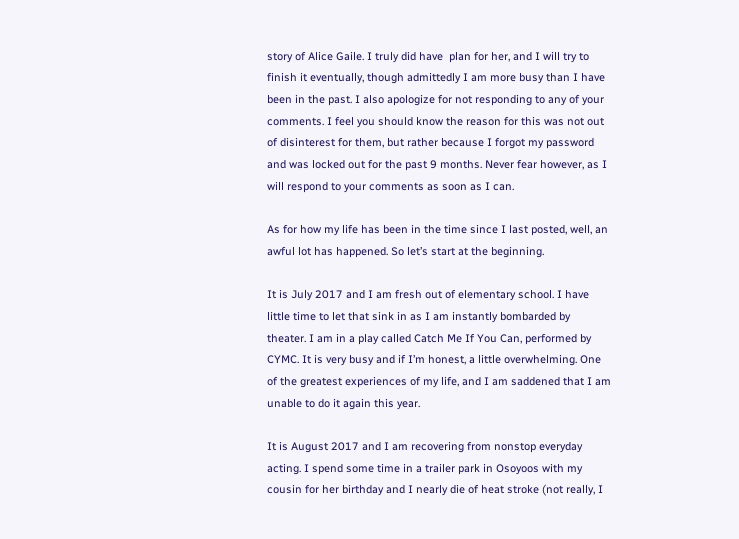story of Alice Gaile. I truly did have  plan for her, and I will try to finish it eventually, though admittedly I am more busy than I have been in the past. I also apologize for not responding to any of your comments. I feel you should know the reason for this was not out of disinterest for them, but rather because I forgot my password and was locked out for the past 9 months. Never fear however, as I will respond to your comments as soon as I can.

As for how my life has been in the time since I last posted, well, an awful lot has happened. So let’s start at the beginning.

It is July 2017 and I am fresh out of elementary school. I have little time to let that sink in as I am instantly bombarded by theater. I am in a play called Catch Me If You Can, performed by CYMC. It is very busy and if I’m honest, a little overwhelming. One of the greatest experiences of my life, and I am saddened that I am unable to do it again this year.

It is August 2017 and I am recovering from nonstop everyday acting. I spend some time in a trailer park in Osoyoos with my cousin for her birthday and I nearly die of heat stroke (not really, I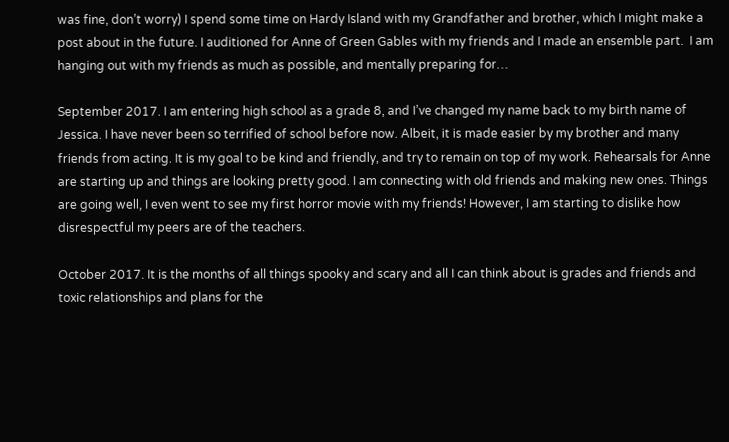was fine, don’t worry) I spend some time on Hardy Island with my Grandfather and brother, which I might make a post about in the future. I auditioned for Anne of Green Gables with my friends and I made an ensemble part.  I am hanging out with my friends as much as possible, and mentally preparing for…

September 2017. I am entering high school as a grade 8, and I’ve changed my name back to my birth name of Jessica. I have never been so terrified of school before now. Albeit, it is made easier by my brother and many friends from acting. It is my goal to be kind and friendly, and try to remain on top of my work. Rehearsals for Anne are starting up and things are looking pretty good. I am connecting with old friends and making new ones. Things are going well, I even went to see my first horror movie with my friends! However, I am starting to dislike how disrespectful my peers are of the teachers.

October 2017. It is the months of all things spooky and scary and all I can think about is grades and friends and toxic relationships and plans for the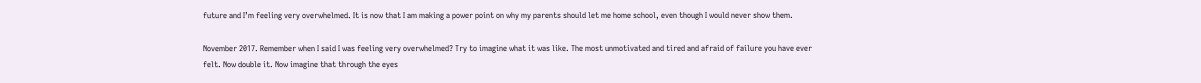future and I’m feeling very overwhelmed. It is now that I am making a power point on why my parents should let me home school, even though I would never show them.

November 2017. Remember when I said I was feeling very overwhelmed? Try to imagine what it was like. The most unmotivated and tired and afraid of failure you have ever felt. Now double it. Now imagine that through the eyes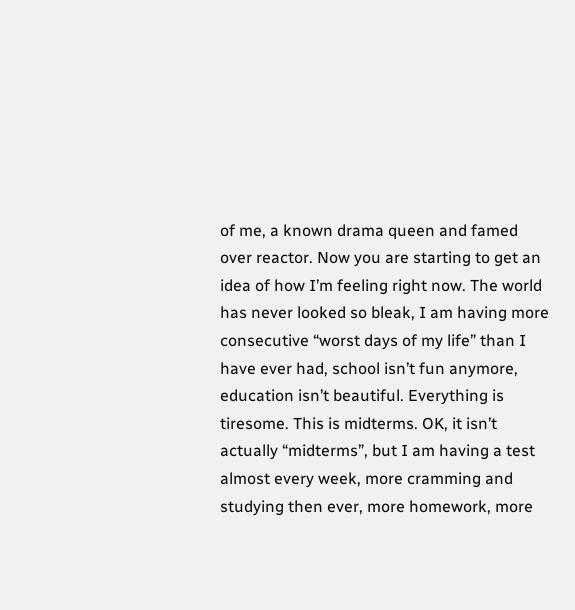of me, a known drama queen and famed over reactor. Now you are starting to get an idea of how I’m feeling right now. The world has never looked so bleak, I am having more consecutive “worst days of my life” than I have ever had, school isn’t fun anymore, education isn’t beautiful. Everything is tiresome. This is midterms. OK, it isn’t actually “midterms”, but I am having a test almost every week, more cramming and studying then ever, more homework, more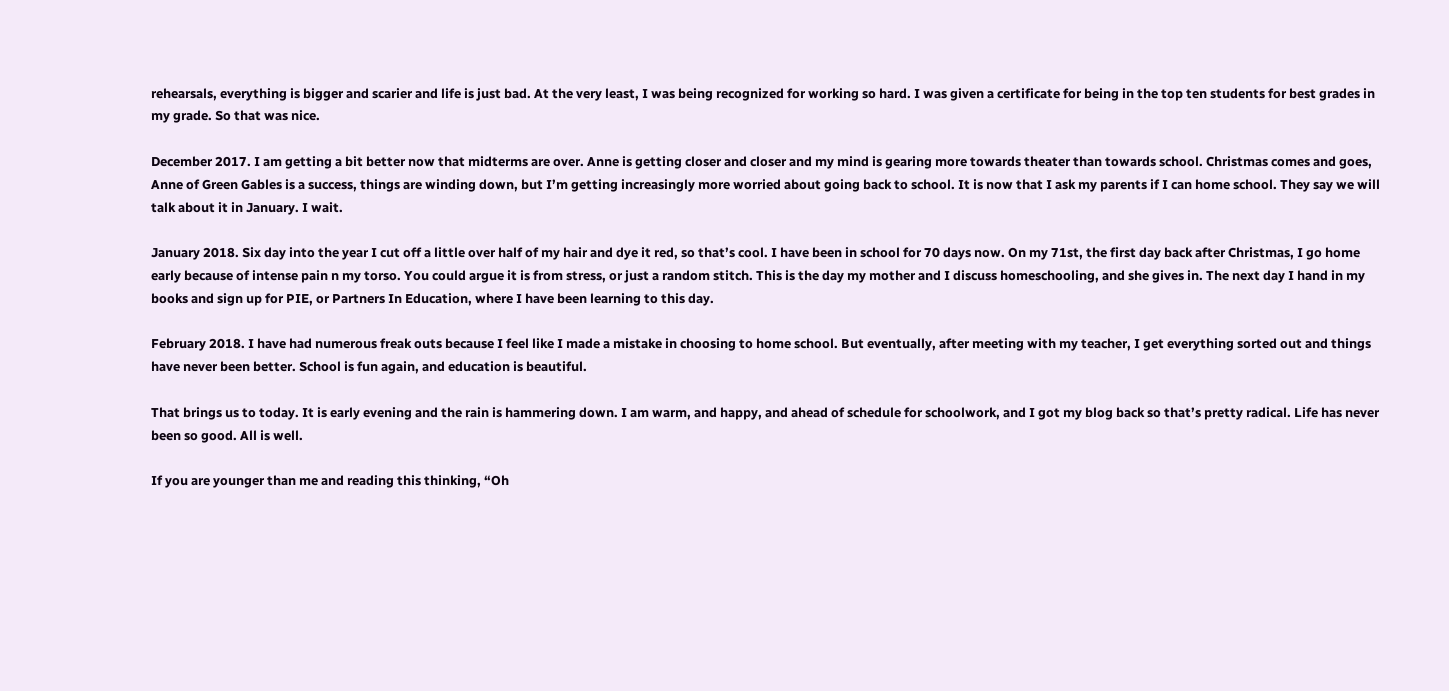rehearsals, everything is bigger and scarier and life is just bad. At the very least, I was being recognized for working so hard. I was given a certificate for being in the top ten students for best grades in my grade. So that was nice.

December 2017. I am getting a bit better now that midterms are over. Anne is getting closer and closer and my mind is gearing more towards theater than towards school. Christmas comes and goes, Anne of Green Gables is a success, things are winding down, but I’m getting increasingly more worried about going back to school. It is now that I ask my parents if I can home school. They say we will talk about it in January. I wait.

January 2018. Six day into the year I cut off a little over half of my hair and dye it red, so that’s cool. I have been in school for 70 days now. On my 71st, the first day back after Christmas, I go home early because of intense pain n my torso. You could argue it is from stress, or just a random stitch. This is the day my mother and I discuss homeschooling, and she gives in. The next day I hand in my books and sign up for PIE, or Partners In Education, where I have been learning to this day.

February 2018. I have had numerous freak outs because I feel like I made a mistake in choosing to home school. But eventually, after meeting with my teacher, I get everything sorted out and things have never been better. School is fun again, and education is beautiful.

That brings us to today. It is early evening and the rain is hammering down. I am warm, and happy, and ahead of schedule for schoolwork, and I got my blog back so that’s pretty radical. Life has never been so good. All is well.

If you are younger than me and reading this thinking, “Oh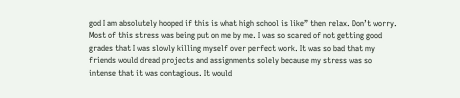god I am absolutely hooped if this is what high school is like” then relax. Don’t worry. Most of this stress was being put on me by me. I was so scared of not getting good grades that I was slowly killing myself over perfect work. It was so bad that my friends would dread projects and assignments solely because my stress was so intense that it was contagious. It would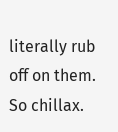literally rub off on them. So chillax.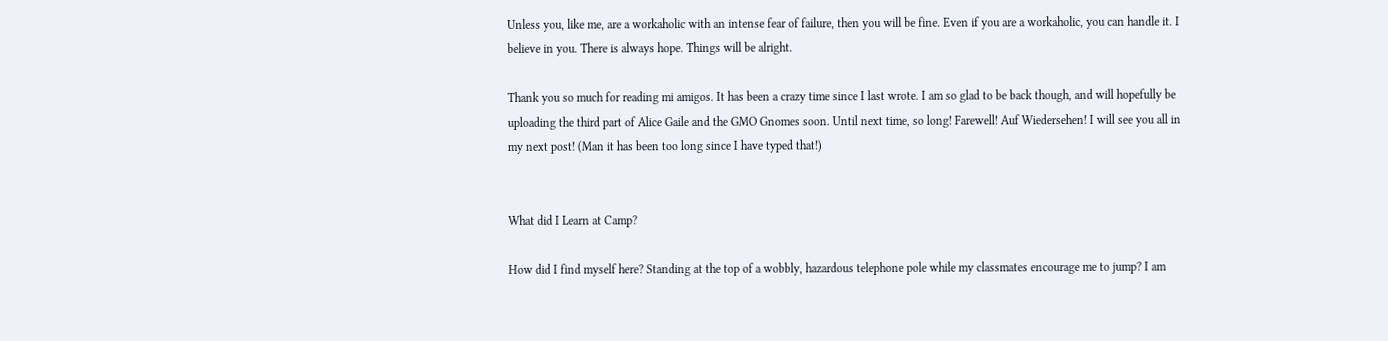Unless you, like me, are a workaholic with an intense fear of failure, then you will be fine. Even if you are a workaholic, you can handle it. I believe in you. There is always hope. Things will be alright.

Thank you so much for reading mi amigos. It has been a crazy time since I last wrote. I am so glad to be back though, and will hopefully be uploading the third part of Alice Gaile and the GMO Gnomes soon. Until next time, so long! Farewell! Auf Wiedersehen! I will see you all in my next post! (Man it has been too long since I have typed that!)


What did I Learn at Camp?

How did I find myself here? Standing at the top of a wobbly, hazardous telephone pole while my classmates encourage me to jump? I am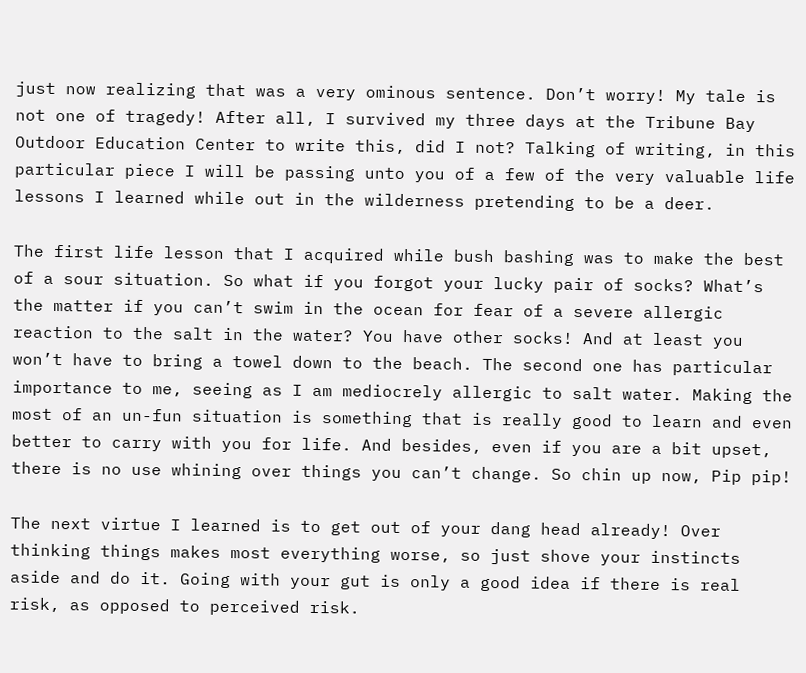just now realizing that was a very ominous sentence. Don’t worry! My tale is not one of tragedy! After all, I survived my three days at the Tribune Bay Outdoor Education Center to write this, did I not? Talking of writing, in this particular piece I will be passing unto you of a few of the very valuable life lessons I learned while out in the wilderness pretending to be a deer.

The first life lesson that I acquired while bush bashing was to make the best of a sour situation. So what if you forgot your lucky pair of socks? What’s the matter if you can’t swim in the ocean for fear of a severe allergic reaction to the salt in the water? You have other socks! And at least you won’t have to bring a towel down to the beach. The second one has particular importance to me, seeing as I am mediocrely allergic to salt water. Making the most of an un-fun situation is something that is really good to learn and even better to carry with you for life. And besides, even if you are a bit upset, there is no use whining over things you can’t change. So chin up now, Pip pip!

The next virtue I learned is to get out of your dang head already! Over thinking things makes most everything worse, so just shove your instincts aside and do it. Going with your gut is only a good idea if there is real risk, as opposed to perceived risk.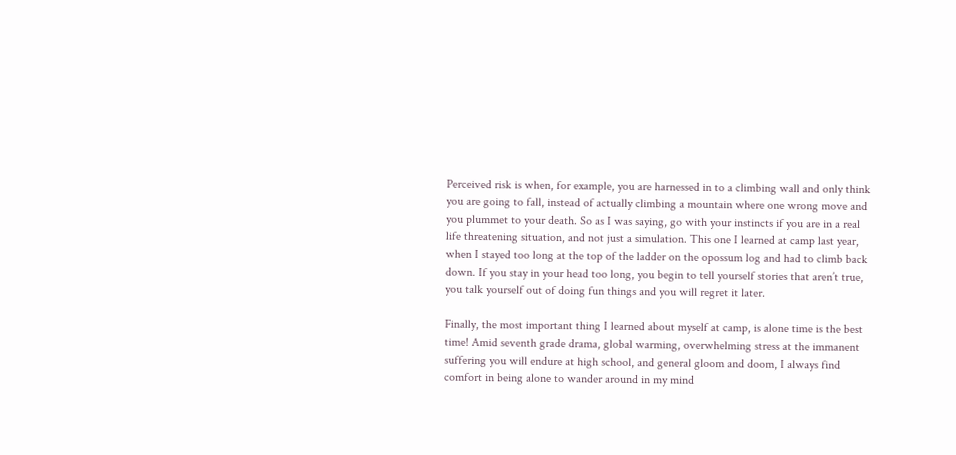Perceived risk is when, for example, you are harnessed in to a climbing wall and only think you are going to fall, instead of actually climbing a mountain where one wrong move and you plummet to your death. So as I was saying, go with your instincts if you are in a real life threatening situation, and not just a simulation. This one I learned at camp last year, when I stayed too long at the top of the ladder on the opossum log and had to climb back down. If you stay in your head too long, you begin to tell yourself stories that aren’t true, you talk yourself out of doing fun things and you will regret it later.

Finally, the most important thing I learned about myself at camp, is alone time is the best time! Amid seventh grade drama, global warming, overwhelming stress at the immanent suffering you will endure at high school, and general gloom and doom, I always find comfort in being alone to wander around in my mind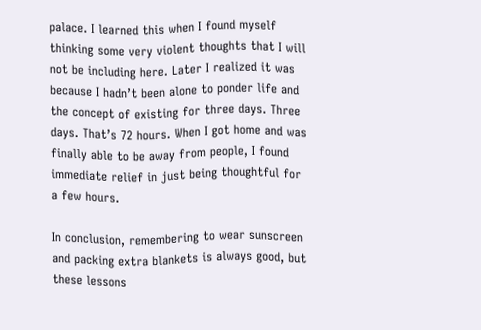palace. I learned this when I found myself thinking some very violent thoughts that I will not be including here. Later I realized it was because I hadn’t been alone to ponder life and the concept of existing for three days. Three days. That’s 72 hours. When I got home and was finally able to be away from people, I found immediate relief in just being thoughtful for a few hours.

In conclusion, remembering to wear sunscreen and packing extra blankets is always good, but these lessons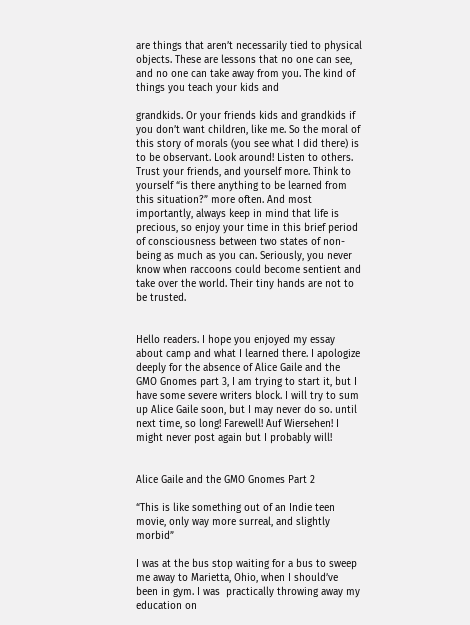are things that aren’t necessarily tied to physical objects. These are lessons that no one can see, and no one can take away from you. The kind of things you teach your kids and

grandkids. Or your friends kids and grandkids if you don’t want children, like me. So the moral of this story of morals (you see what I did there) is to be observant. Look around! Listen to others. Trust your friends, and yourself more. Think to yourself “is there anything to be learned from this situation?” more often. And most importantly, always keep in mind that life is precious, so enjoy your time in this brief period of consciousness between two states of non-being as much as you can. Seriously, you never know when raccoons could become sentient and take over the world. Their tiny hands are not to be trusted.


Hello readers. I hope you enjoyed my essay about camp and what I learned there. I apologize deeply for the absence of Alice Gaile and the GMO Gnomes part 3, I am trying to start it, but I have some severe writers block. I will try to sum up Alice Gaile soon, but I may never do so. until next time, so long! Farewell! Auf Wiersehen! I might never post again but I probably will!


Alice Gaile and the GMO Gnomes Part 2

“This is like something out of an Indie teen movie, only way more surreal, and slightly morbid”

I was at the bus stop waiting for a bus to sweep me away to Marietta, Ohio, when I should’ve been in gym. I was  practically throwing away my education on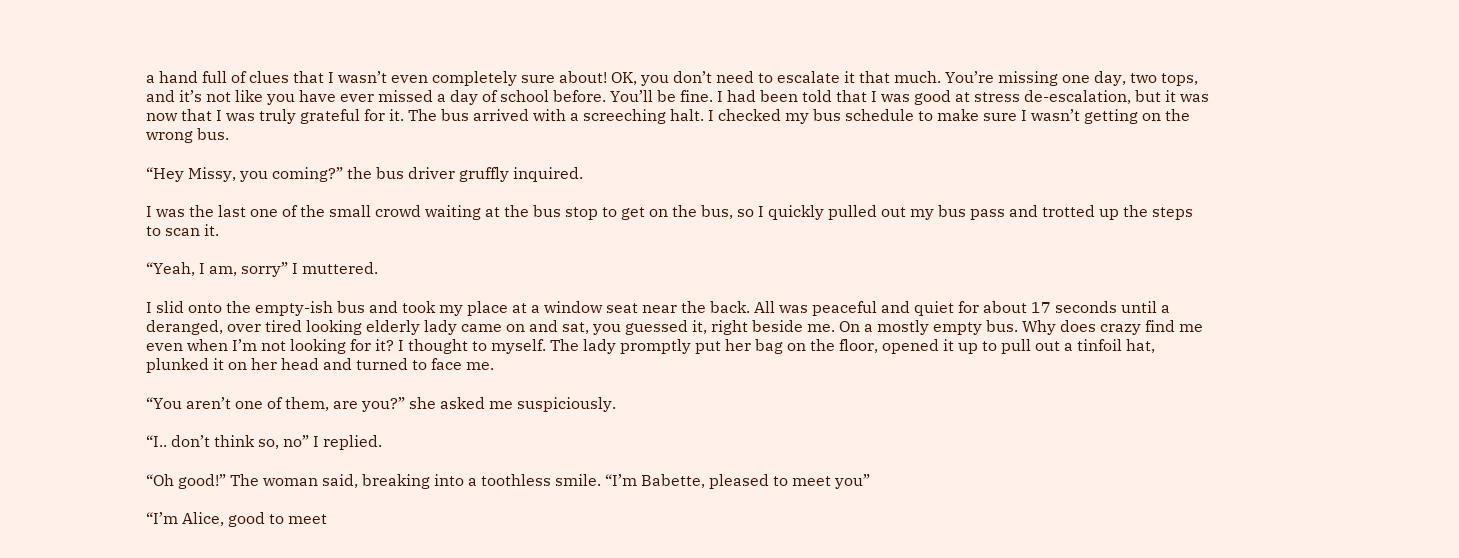a hand full of clues that I wasn’t even completely sure about! OK, you don’t need to escalate it that much. You’re missing one day, two tops, and it’s not like you have ever missed a day of school before. You’ll be fine. I had been told that I was good at stress de-escalation, but it was now that I was truly grateful for it. The bus arrived with a screeching halt. I checked my bus schedule to make sure I wasn’t getting on the wrong bus.

“Hey Missy, you coming?” the bus driver gruffly inquired.

I was the last one of the small crowd waiting at the bus stop to get on the bus, so I quickly pulled out my bus pass and trotted up the steps to scan it.

“Yeah, I am, sorry” I muttered.

I slid onto the empty-ish bus and took my place at a window seat near the back. All was peaceful and quiet for about 17 seconds until a deranged, over tired looking elderly lady came on and sat, you guessed it, right beside me. On a mostly empty bus. Why does crazy find me even when I’m not looking for it? I thought to myself. The lady promptly put her bag on the floor, opened it up to pull out a tinfoil hat, plunked it on her head and turned to face me.

“You aren’t one of them, are you?” she asked me suspiciously.

“I.. don’t think so, no” I replied.

“Oh good!” The woman said, breaking into a toothless smile. “I’m Babette, pleased to meet you”

“I’m Alice, good to meet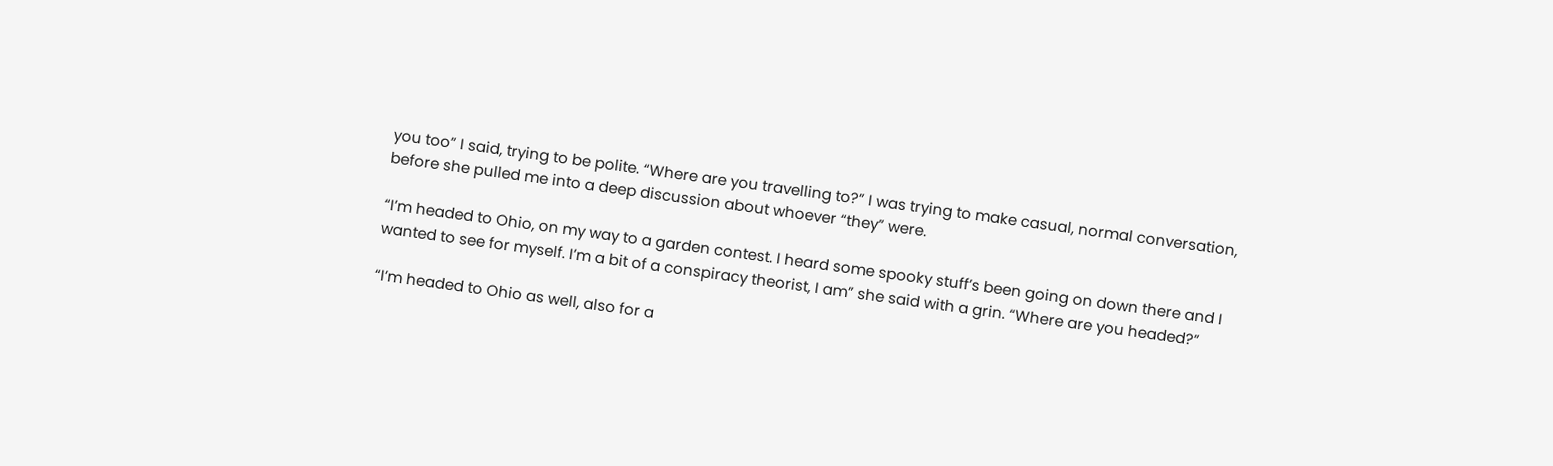you too” I said, trying to be polite. “Where are you travelling to?” I was trying to make casual, normal conversation, before she pulled me into a deep discussion about whoever “they” were.

“I’m headed to Ohio, on my way to a garden contest. I heard some spooky stuff’s been going on down there and I wanted to see for myself. I’m a bit of a conspiracy theorist, I am” she said with a grin. “Where are you headed?”

“I’m headed to Ohio as well, also for a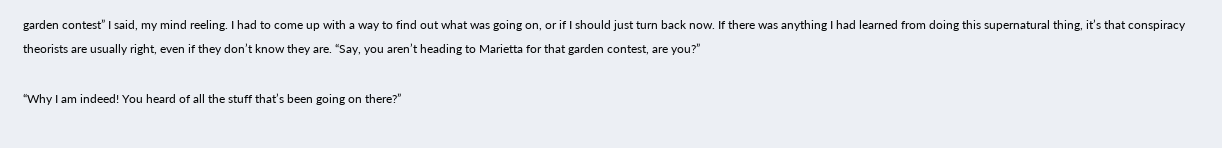garden contest” I said, my mind reeling. I had to come up with a way to find out what was going on, or if I should just turn back now. If there was anything I had learned from doing this supernatural thing, it’s that conspiracy theorists are usually right, even if they don’t know they are. “Say, you aren’t heading to Marietta for that garden contest, are you?”

“Why I am indeed! You heard of all the stuff that’s been going on there?”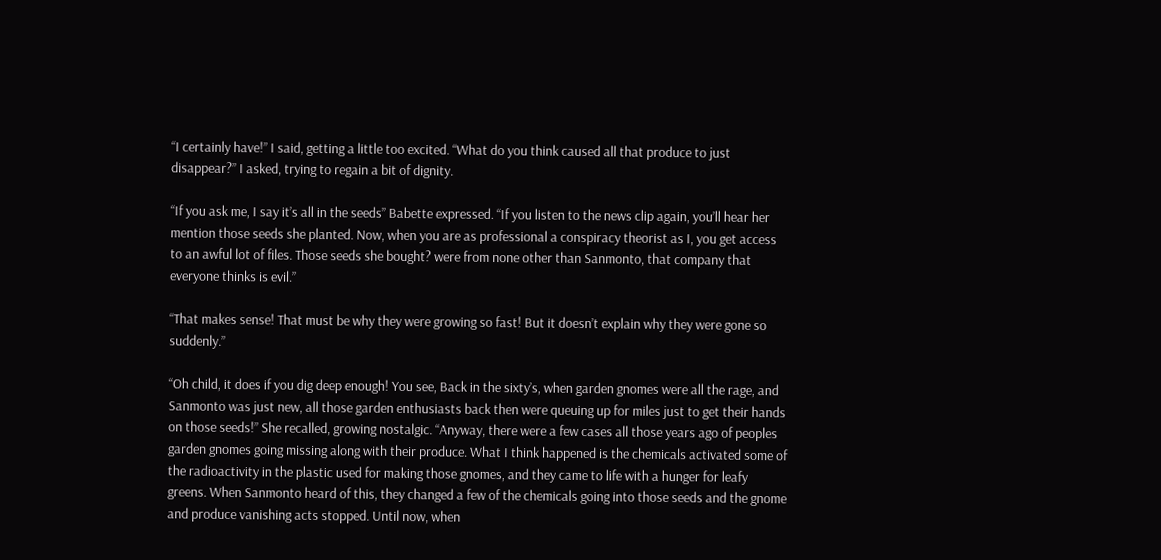“I certainly have!” I said, getting a little too excited. “What do you think caused all that produce to just disappear?” I asked, trying to regain a bit of dignity.

“If you ask me, I say it’s all in the seeds” Babette expressed. “If you listen to the news clip again, you’ll hear her mention those seeds she planted. Now, when you are as professional a conspiracy theorist as I, you get access to an awful lot of files. Those seeds she bought? were from none other than Sanmonto, that company that everyone thinks is evil.”

“That makes sense! That must be why they were growing so fast! But it doesn’t explain why they were gone so suddenly.”

“Oh child, it does if you dig deep enough! You see, Back in the sixty’s, when garden gnomes were all the rage, and Sanmonto was just new, all those garden enthusiasts back then were queuing up for miles just to get their hands on those seeds!” She recalled, growing nostalgic. “Anyway, there were a few cases all those years ago of peoples garden gnomes going missing along with their produce. What I think happened is the chemicals activated some of the radioactivity in the plastic used for making those gnomes, and they came to life with a hunger for leafy greens. When Sanmonto heard of this, they changed a few of the chemicals going into those seeds and the gnome and produce vanishing acts stopped. Until now, when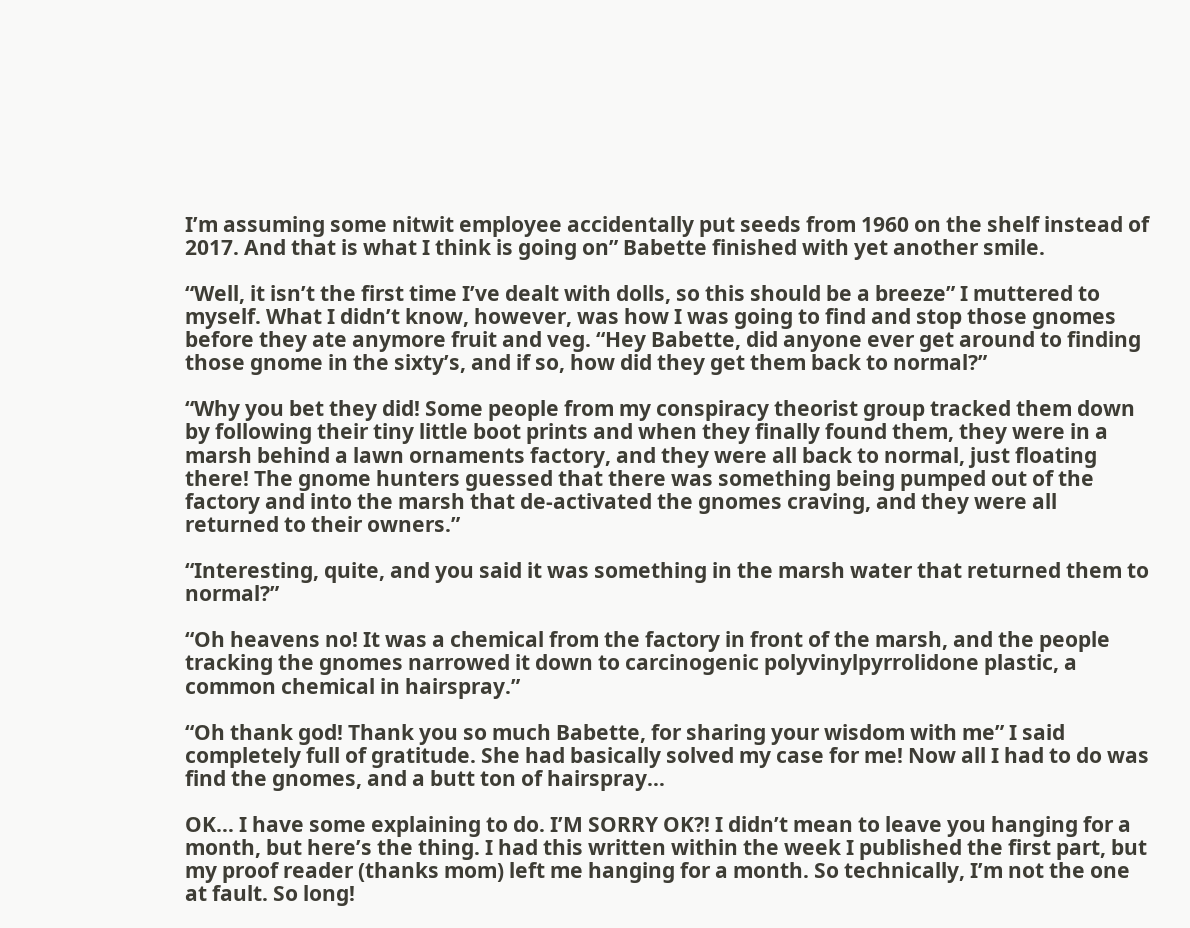I’m assuming some nitwit employee accidentally put seeds from 1960 on the shelf instead of 2017. And that is what I think is going on” Babette finished with yet another smile.

“Well, it isn’t the first time I’ve dealt with dolls, so this should be a breeze” I muttered to myself. What I didn’t know, however, was how I was going to find and stop those gnomes before they ate anymore fruit and veg. “Hey Babette, did anyone ever get around to finding those gnome in the sixty’s, and if so, how did they get them back to normal?”

“Why you bet they did! Some people from my conspiracy theorist group tracked them down by following their tiny little boot prints and when they finally found them, they were in a marsh behind a lawn ornaments factory, and they were all back to normal, just floating there! The gnome hunters guessed that there was something being pumped out of the factory and into the marsh that de-activated the gnomes craving, and they were all returned to their owners.”

“Interesting, quite, and you said it was something in the marsh water that returned them to normal?”

“Oh heavens no! It was a chemical from the factory in front of the marsh, and the people tracking the gnomes narrowed it down to carcinogenic polyvinylpyrrolidone plastic, a common chemical in hairspray.”

“Oh thank god! Thank you so much Babette, for sharing your wisdom with me” I said completely full of gratitude. She had basically solved my case for me! Now all I had to do was find the gnomes, and a butt ton of hairspray…

OK… I have some explaining to do. I’M SORRY OK?! I didn’t mean to leave you hanging for a month, but here’s the thing. I had this written within the week I published the first part, but my proof reader (thanks mom) left me hanging for a month. So technically, I’m not the one at fault. So long!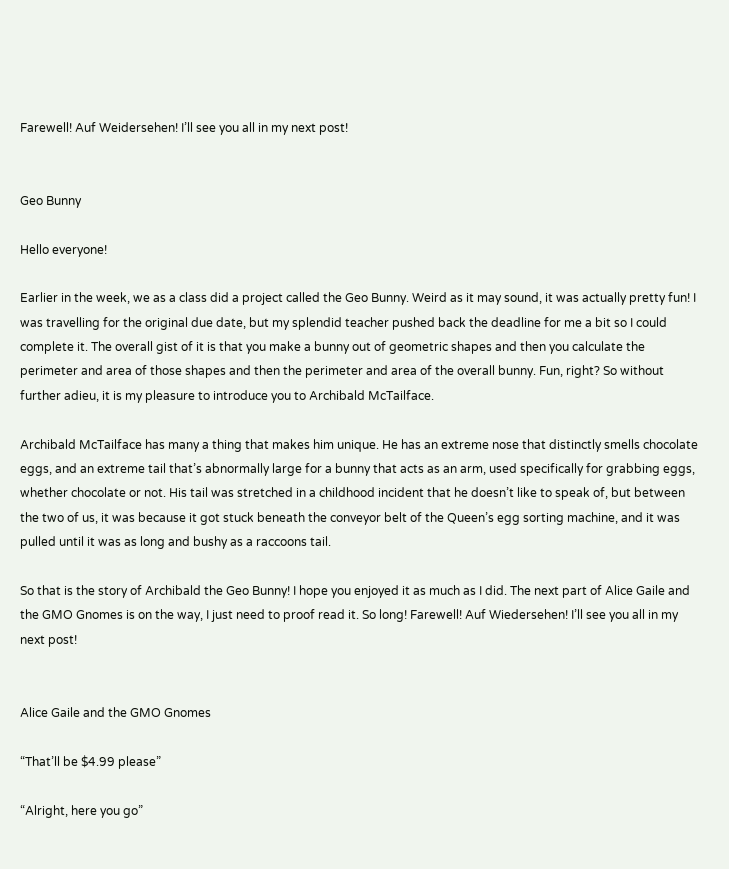Farewell! Auf Weidersehen! I’ll see you all in my next post!


Geo Bunny

Hello everyone!

Earlier in the week, we as a class did a project called the Geo Bunny. Weird as it may sound, it was actually pretty fun! I was travelling for the original due date, but my splendid teacher pushed back the deadline for me a bit so I could complete it. The overall gist of it is that you make a bunny out of geometric shapes and then you calculate the perimeter and area of those shapes and then the perimeter and area of the overall bunny. Fun, right? So without further adieu, it is my pleasure to introduce you to Archibald McTailface.

Archibald McTailface has many a thing that makes him unique. He has an extreme nose that distinctly smells chocolate eggs, and an extreme tail that’s abnormally large for a bunny that acts as an arm, used specifically for grabbing eggs, whether chocolate or not. His tail was stretched in a childhood incident that he doesn’t like to speak of, but between the two of us, it was because it got stuck beneath the conveyor belt of the Queen’s egg sorting machine, and it was pulled until it was as long and bushy as a raccoons tail.

So that is the story of Archibald the Geo Bunny! I hope you enjoyed it as much as I did. The next part of Alice Gaile and the GMO Gnomes is on the way, I just need to proof read it. So long! Farewell! Auf Wiedersehen! I’ll see you all in my next post!


Alice Gaile and the GMO Gnomes

“That’ll be $4.99 please”

“Alright, here you go”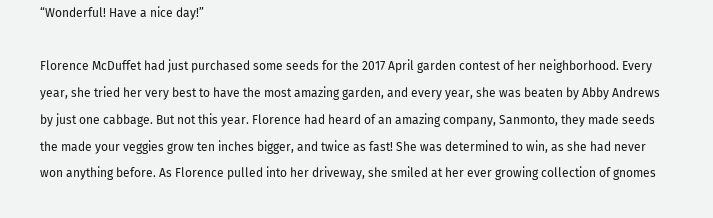“Wonderful! Have a nice day!”

Florence McDuffet had just purchased some seeds for the 2017 April garden contest of her neighborhood. Every year, she tried her very best to have the most amazing garden, and every year, she was beaten by Abby Andrews by just one cabbage. But not this year. Florence had heard of an amazing company, Sanmonto, they made seeds the made your veggies grow ten inches bigger, and twice as fast! She was determined to win, as she had never won anything before. As Florence pulled into her driveway, she smiled at her ever growing collection of gnomes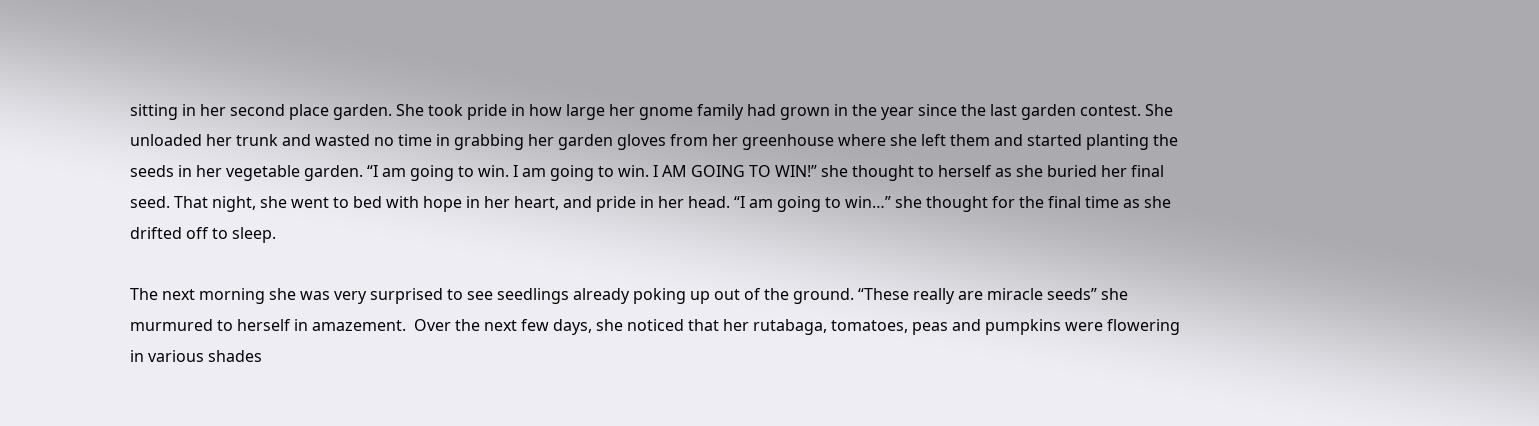sitting in her second place garden. She took pride in how large her gnome family had grown in the year since the last garden contest. She unloaded her trunk and wasted no time in grabbing her garden gloves from her greenhouse where she left them and started planting the seeds in her vegetable garden. “I am going to win. I am going to win. I AM GOING TO WIN!” she thought to herself as she buried her final seed. That night, she went to bed with hope in her heart, and pride in her head. “I am going to win…” she thought for the final time as she drifted off to sleep.

The next morning she was very surprised to see seedlings already poking up out of the ground. “These really are miracle seeds” she murmured to herself in amazement.  Over the next few days, she noticed that her rutabaga, tomatoes, peas and pumpkins were flowering in various shades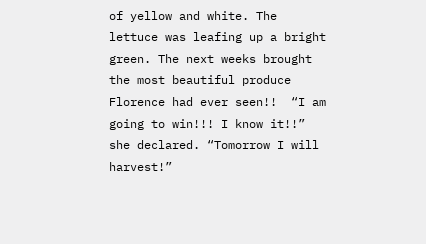of yellow and white. The lettuce was leafing up a bright green. The next weeks brought the most beautiful produce Florence had ever seen!!  “I am going to win!!! I know it!!” she declared. “Tomorrow I will harvest!”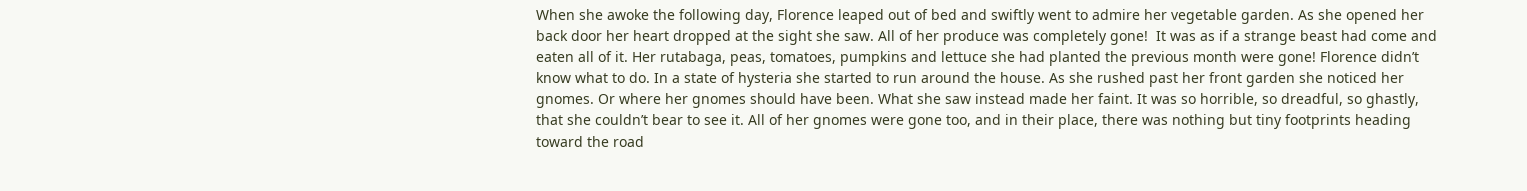When she awoke the following day, Florence leaped out of bed and swiftly went to admire her vegetable garden. As she opened her back door her heart dropped at the sight she saw. All of her produce was completely gone!  It was as if a strange beast had come and eaten all of it. Her rutabaga, peas, tomatoes, pumpkins and lettuce she had planted the previous month were gone! Florence didn’t know what to do. In a state of hysteria she started to run around the house. As she rushed past her front garden she noticed her gnomes. Or where her gnomes should have been. What she saw instead made her faint. It was so horrible, so dreadful, so ghastly, that she couldn’t bear to see it. All of her gnomes were gone too, and in their place, there was nothing but tiny footprints heading toward the road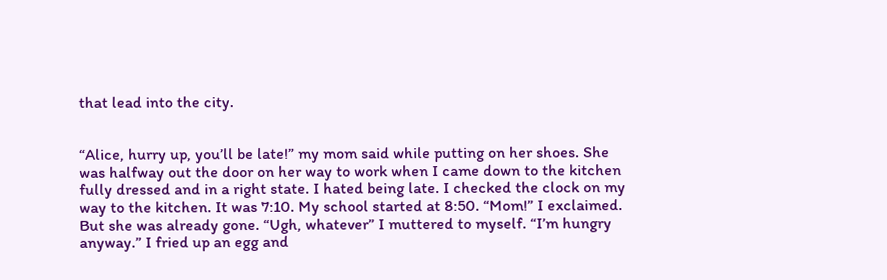that lead into the city.


“Alice, hurry up, you’ll be late!” my mom said while putting on her shoes. She was halfway out the door on her way to work when I came down to the kitchen fully dressed and in a right state. I hated being late. I checked the clock on my way to the kitchen. It was 7:10. My school started at 8:50. “Mom!” I exclaimed. But she was already gone. “Ugh, whatever” I muttered to myself. “I’m hungry anyway.” I fried up an egg and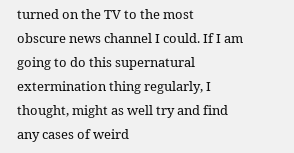turned on the TV to the most obscure news channel I could. If I am going to do this supernatural extermination thing regularly, I thought, might as well try and find any cases of weird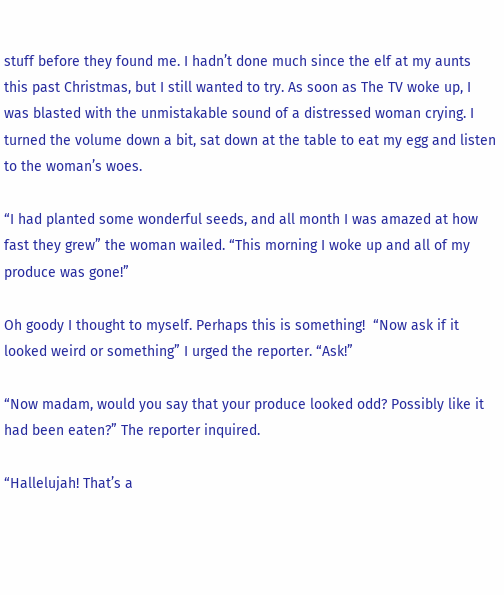stuff before they found me. I hadn’t done much since the elf at my aunts this past Christmas, but I still wanted to try. As soon as The TV woke up, I was blasted with the unmistakable sound of a distressed woman crying. I turned the volume down a bit, sat down at the table to eat my egg and listen to the woman’s woes.

“I had planted some wonderful seeds, and all month I was amazed at how fast they grew” the woman wailed. “This morning I woke up and all of my produce was gone!”

Oh goody I thought to myself. Perhaps this is something!  “Now ask if it looked weird or something” I urged the reporter. “Ask!”

“Now madam, would you say that your produce looked odd? Possibly like it had been eaten?” The reporter inquired.

“Hallelujah! That’s a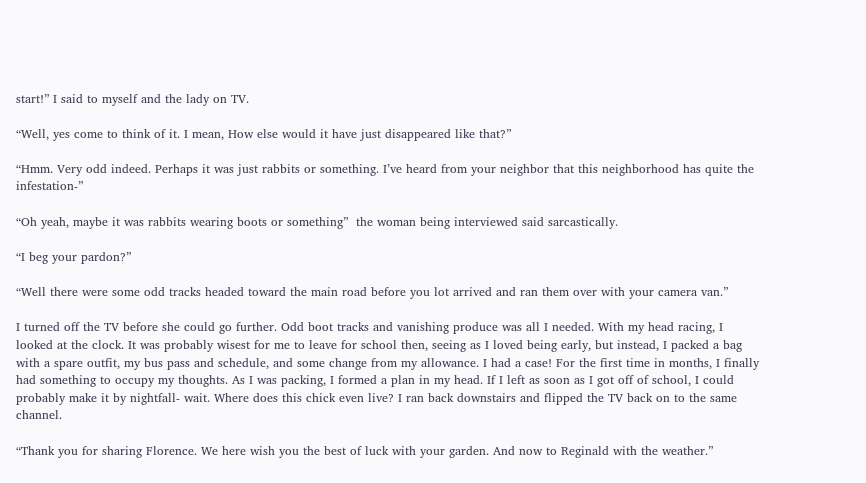start!” I said to myself and the lady on TV.

“Well, yes come to think of it. I mean, How else would it have just disappeared like that?”

“Hmm. Very odd indeed. Perhaps it was just rabbits or something. I’ve heard from your neighbor that this neighborhood has quite the infestation-”

“Oh yeah, maybe it was rabbits wearing boots or something”  the woman being interviewed said sarcastically.

“I beg your pardon?”

“Well there were some odd tracks headed toward the main road before you lot arrived and ran them over with your camera van.”

I turned off the TV before she could go further. Odd boot tracks and vanishing produce was all I needed. With my head racing, I looked at the clock. It was probably wisest for me to leave for school then, seeing as I loved being early, but instead, I packed a bag with a spare outfit, my bus pass and schedule, and some change from my allowance. I had a case! For the first time in months, I finally had something to occupy my thoughts. As I was packing, I formed a plan in my head. If I left as soon as I got off of school, I could probably make it by nightfall- wait. Where does this chick even live? I ran back downstairs and flipped the TV back on to the same channel.

“Thank you for sharing Florence. We here wish you the best of luck with your garden. And now to Reginald with the weather.”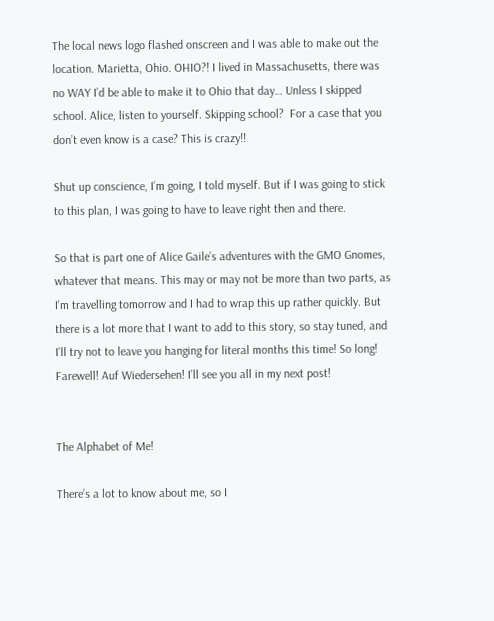The local news logo flashed onscreen and I was able to make out the location. Marietta, Ohio. OHIO?! I lived in Massachusetts, there was no WAY I’d be able to make it to Ohio that day… Unless I skipped school. Alice, listen to yourself. Skipping school?  For a case that you don’t even know is a case? This is crazy!!

Shut up conscience, I’m going, I told myself. But if I was going to stick to this plan, I was going to have to leave right then and there.

So that is part one of Alice Gaile’s adventures with the GMO Gnomes, whatever that means. This may or may not be more than two parts, as I’m travelling tomorrow and I had to wrap this up rather quickly. But there is a lot more that I want to add to this story, so stay tuned, and I’ll try not to leave you hanging for literal months this time! So long! Farewell! Auf Wiedersehen! I’ll see you all in my next post!


The Alphabet of Me!

There’s a lot to know about me, so I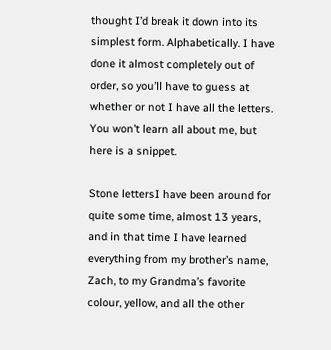thought I’d break it down into its simplest form. Alphabetically. I have done it almost completely out of order, so you’ll have to guess at whether or not I have all the letters. You won’t learn all about me, but here is a snippet.

Stone lettersI have been around for quite some time, almost 13 years, and in that time I have learned everything from my brother’s name, Zach, to my Grandma’s favorite colour, yellow, and all the other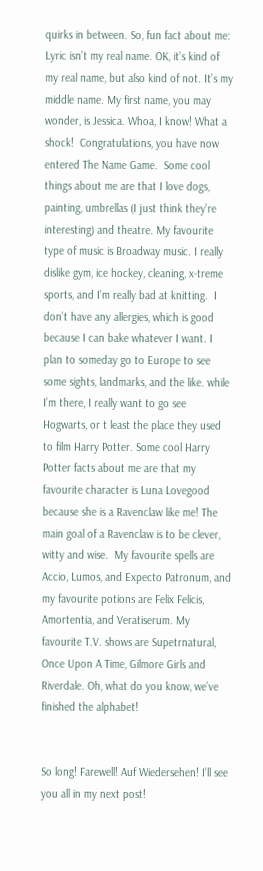quirks in between. So, fun fact about me: Lyric isn’t my real name. OK, it’s kind of my real name, but also kind of not. It’s my middle name. My first name, you may wonder, is Jessica. Whoa, I know! What a shock!  Congratulations, you have now entered The Name Game.  Some cool things about me are that I love dogs, painting, umbrellas (I just think they’re interesting) and theatre. My favourite type of music is Broadway music. I really dislike gym, ice hockey, cleaning, x-treme sports, and I’m really bad at knitting.  I don’t have any allergies, which is good because I can bake whatever I want. I plan to someday go to Europe to see some sights, landmarks, and the like. while I’m there, I really want to go see Hogwarts, or t least the place they used to film Harry Potter. Some cool Harry Potter facts about me are that my favourite character is Luna Lovegood because she is a Ravenclaw like me! The main goal of a Ravenclaw is to be clever, witty and wise.  My favourite spells are Accio, Lumos, and Expecto Patronum, and my favourite potions are Felix Felicis, Amortentia, and Veratiserum. My favourite T.V. shows are Supetrnatural, Once Upon A Time, Gilmore Girls and Riverdale. Oh, what do you know, we’ve finished the alphabet!


So long! Farewell! Auf Wiedersehen! I’ll see you all in my next post!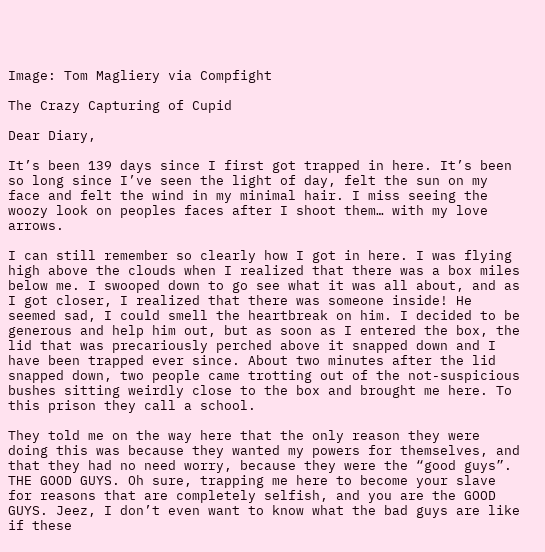Image: Tom Magliery via Compfight

The Crazy Capturing of Cupid

Dear Diary,

It’s been 139 days since I first got trapped in here. It’s been so long since I’ve seen the light of day, felt the sun on my face and felt the wind in my minimal hair. I miss seeing the woozy look on peoples faces after I shoot them… with my love arrows.

I can still remember so clearly how I got in here. I was flying high above the clouds when I realized that there was a box miles below me. I swooped down to go see what it was all about, and as I got closer, I realized that there was someone inside! He seemed sad, I could smell the heartbreak on him. I decided to be generous and help him out, but as soon as I entered the box, the lid that was precariously perched above it snapped down and I have been trapped ever since. About two minutes after the lid snapped down, two people came trotting out of the not-suspicious bushes sitting weirdly close to the box and brought me here. To this prison they call a school.

They told me on the way here that the only reason they were doing this was because they wanted my powers for themselves, and that they had no need worry, because they were the “good guys”. THE GOOD GUYS. Oh sure, trapping me here to become your slave for reasons that are completely selfish, and you are the GOOD GUYS. Jeez, I don’t even want to know what the bad guys are like if these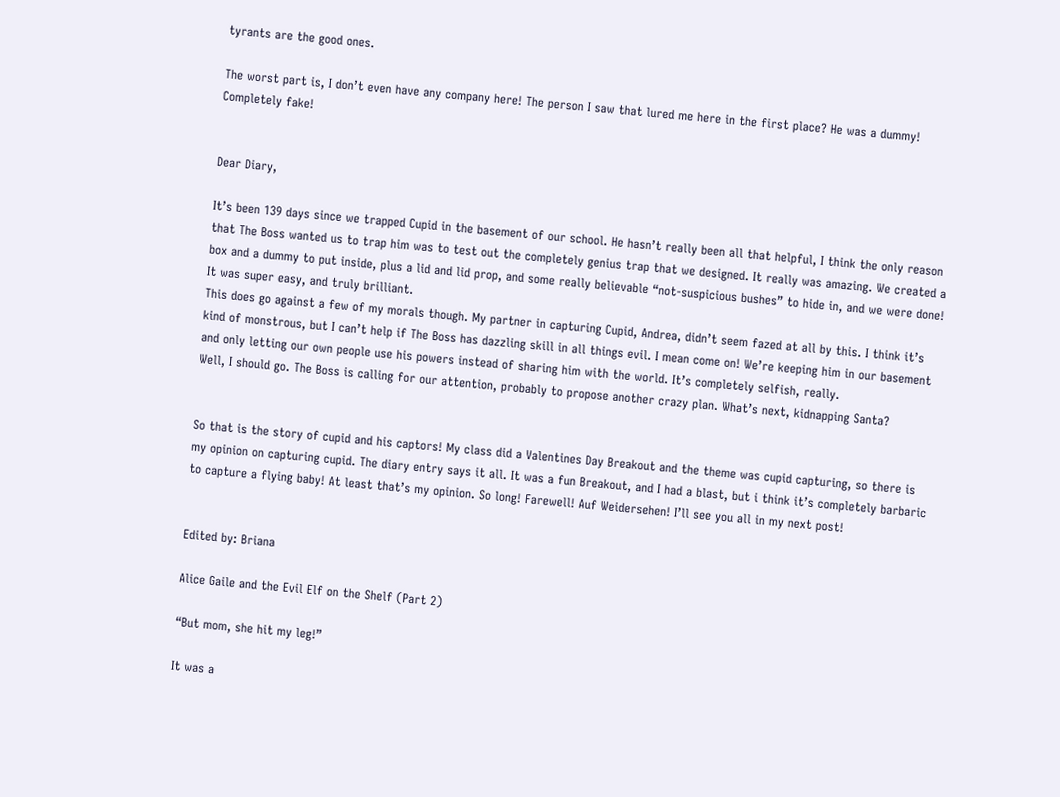tyrants are the good ones.

The worst part is, I don’t even have any company here! The person I saw that lured me here in the first place? He was a dummy! Completely fake!


Dear Diary,

It’s been 139 days since we trapped Cupid in the basement of our school. He hasn’t really been all that helpful, I think the only reason that The Boss wanted us to trap him was to test out the completely genius trap that we designed. It really was amazing. We created a box and a dummy to put inside, plus a lid and lid prop, and some really believable “not-suspicious bushes” to hide in, and we were done! It was super easy, and truly brilliant.
This does go against a few of my morals though. My partner in capturing Cupid, Andrea, didn’t seem fazed at all by this. I think it’s kind of monstrous, but I can’t help if The Boss has dazzling skill in all things evil. I mean come on! We’re keeping him in our basement and only letting our own people use his powers instead of sharing him with the world. It’s completely selfish, really.
Well, I should go. The Boss is calling for our attention, probably to propose another crazy plan. What’s next, kidnapping Santa?


So that is the story of cupid and his captors! My class did a Valentines Day Breakout and the theme was cupid capturing, so there is my opinion on capturing cupid. The diary entry says it all. It was a fun Breakout, and I had a blast, but i think it’s completely barbaric to capture a flying baby! At least that’s my opinion. So long! Farewell! Auf Weidersehen! I’ll see you all in my next post!


Edited by: Briana

Alice Gaile and the Evil Elf on the Shelf (Part 2)

“But mom, she hit my leg!”

It was a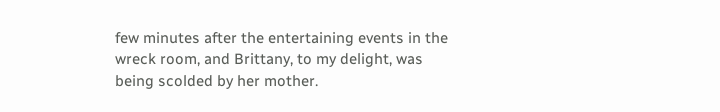few minutes after the entertaining events in the wreck room, and Brittany, to my delight, was being scolded by her mother.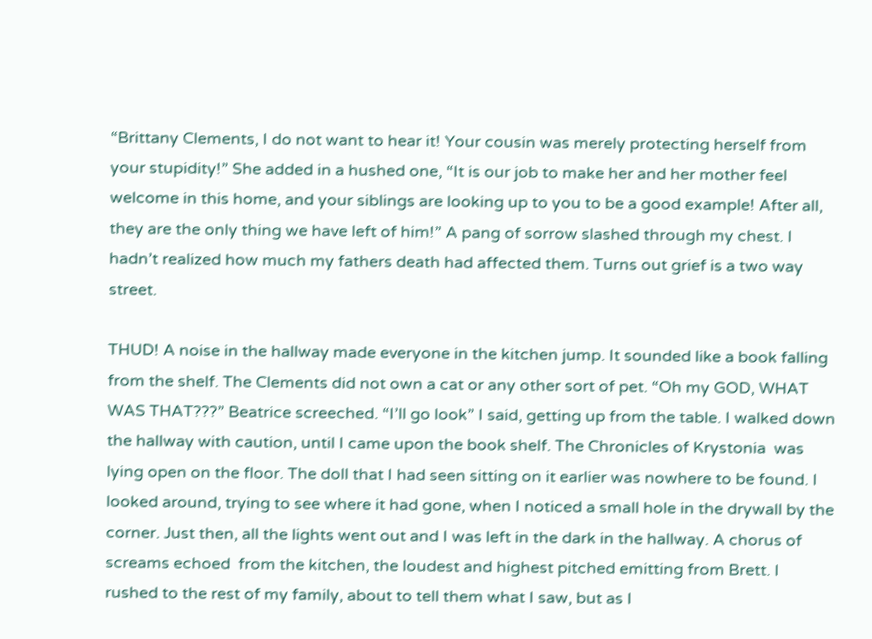“Brittany Clements, I do not want to hear it! Your cousin was merely protecting herself from your stupidity!” She added in a hushed one, “It is our job to make her and her mother feel welcome in this home, and your siblings are looking up to you to be a good example! After all, they are the only thing we have left of him!” A pang of sorrow slashed through my chest. I hadn’t realized how much my fathers death had affected them. Turns out grief is a two way street.

THUD! A noise in the hallway made everyone in the kitchen jump. It sounded like a book falling from the shelf. The Clements did not own a cat or any other sort of pet. “Oh my GOD, WHAT WAS THAT???” Beatrice screeched. “I’ll go look” I said, getting up from the table. I walked down the hallway with caution, until I came upon the book shelf. The Chronicles of Krystonia  was lying open on the floor. The doll that I had seen sitting on it earlier was nowhere to be found. I looked around, trying to see where it had gone, when I noticed a small hole in the drywall by the corner. Just then, all the lights went out and I was left in the dark in the hallway. A chorus of screams echoed  from the kitchen, the loudest and highest pitched emitting from Brett. I rushed to the rest of my family, about to tell them what I saw, but as I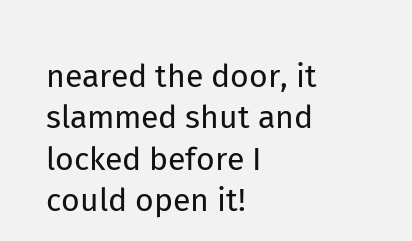neared the door, it slammed shut and locked before I could open it!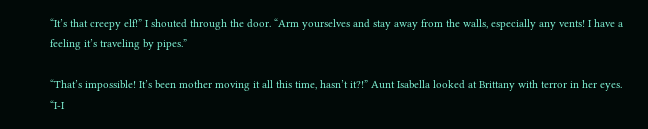“It’s that creepy elf!” I shouted through the door. “Arm yourselves and stay away from the walls, especially any vents! I have a feeling it’s traveling by pipes.”

“That’s impossible! It’s been mother moving it all this time, hasn’t it?!” Aunt Isabella looked at Brittany with terror in her eyes. “I-I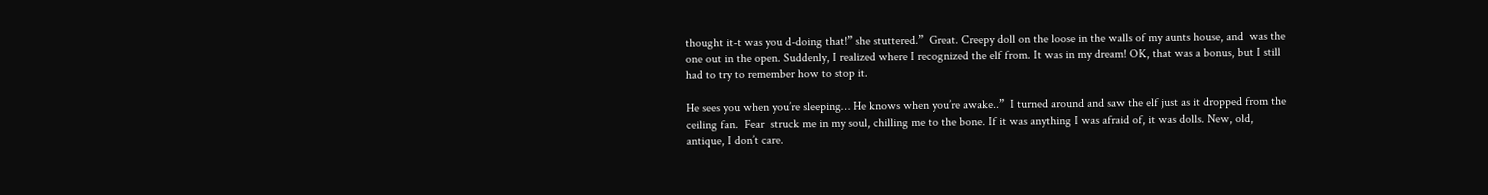thought it-t was you d-doing that!” she stuttered.”  Great. Creepy doll on the loose in the walls of my aunts house, and  was the one out in the open. Suddenly, I realized where I recognized the elf from. It was in my dream! OK, that was a bonus, but I still had to try to remember how to stop it.

He sees you when you’re sleeping… He knows when you’re awake..”  I turned around and saw the elf just as it dropped from the ceiling fan.  Fear  struck me in my soul, chilling me to the bone. If it was anything I was afraid of, it was dolls. New, old, antique, I don’t care.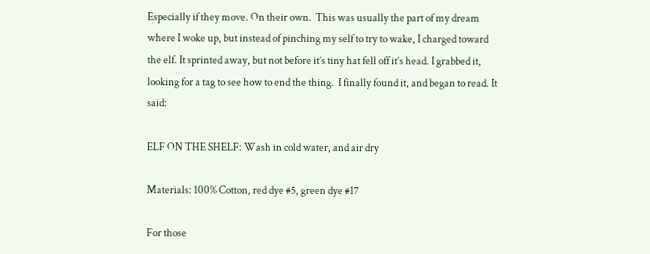Especially if they move. On their own.  This was usually the part of my dream where I woke up, but instead of pinching my self to try to wake, I charged toward the elf. It sprinted away, but not before it’s tiny hat fell off it’s head. I grabbed it, looking for a tag to see how to end the thing.  I finally found it, and began to read. It said:

ELF ON THE SHELF: Wash in cold water, and air dry

Materials: 100% Cotton, red dye #5, green dye #17

For those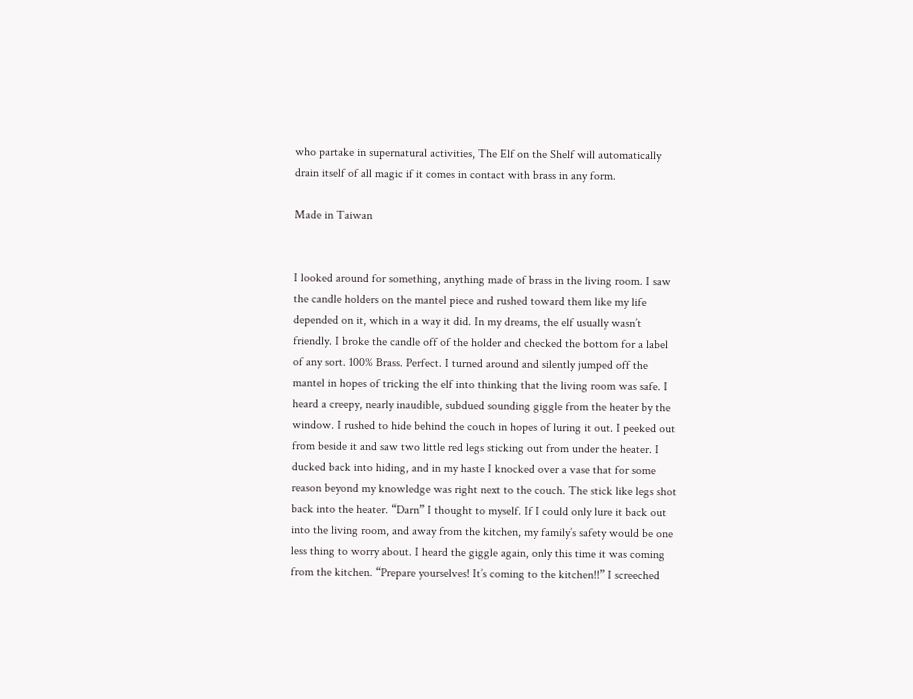who partake in supernatural activities, The Elf on the Shelf will automatically drain itself of all magic if it comes in contact with brass in any form.

Made in Taiwan


I looked around for something, anything made of brass in the living room. I saw the candle holders on the mantel piece and rushed toward them like my life depended on it, which in a way it did. In my dreams, the elf usually wasn’t friendly. I broke the candle off of the holder and checked the bottom for a label of any sort. 100% Brass. Perfect. I turned around and silently jumped off the mantel in hopes of tricking the elf into thinking that the living room was safe. I heard a creepy, nearly inaudible, subdued sounding giggle from the heater by the window. I rushed to hide behind the couch in hopes of luring it out. I peeked out from beside it and saw two little red legs sticking out from under the heater. I ducked back into hiding, and in my haste I knocked over a vase that for some reason beyond my knowledge was right next to the couch. The stick like legs shot back into the heater. “Darn” I thought to myself. If I could only lure it back out into the living room, and away from the kitchen, my family’s safety would be one less thing to worry about. I heard the giggle again, only this time it was coming from the kitchen. “Prepare yourselves! It’s coming to the kitchen!!” I screeched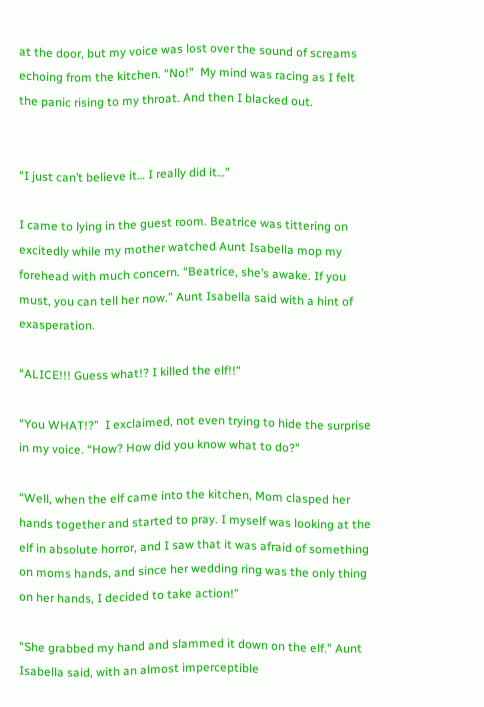at the door, but my voice was lost over the sound of screams echoing from the kitchen. “No!”  My mind was racing as I felt the panic rising to my throat. And then I blacked out.


“I just can’t believe it… I really did it…”

I came to lying in the guest room. Beatrice was tittering on excitedly while my mother watched Aunt Isabella mop my forehead with much concern. “Beatrice, she’s awake. If you must, you can tell her now.” Aunt Isabella said with a hint of exasperation.

“ALICE!!! Guess what!? I killed the elf!!”

“You WHAT!?”  I exclaimed, not even trying to hide the surprise in my voice. “How? How did you know what to do?”

“Well, when the elf came into the kitchen, Mom clasped her hands together and started to pray. I myself was looking at the elf in absolute horror, and I saw that it was afraid of something on moms hands, and since her wedding ring was the only thing on her hands, I decided to take action!”

“She grabbed my hand and slammed it down on the elf.” Aunt Isabella said, with an almost imperceptible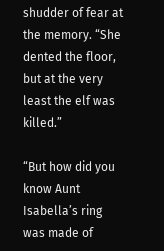shudder of fear at the memory. “She dented the floor, but at the very least the elf was killed.”

“But how did you know Aunt Isabella’s ring was made of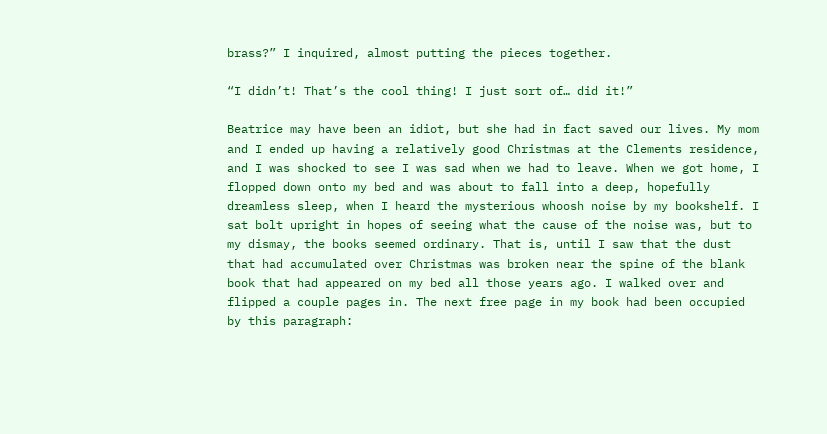brass?” I inquired, almost putting the pieces together.

“I didn’t! That’s the cool thing! I just sort of… did it!”

Beatrice may have been an idiot, but she had in fact saved our lives. My mom and I ended up having a relatively good Christmas at the Clements residence, and I was shocked to see I was sad when we had to leave. When we got home, I flopped down onto my bed and was about to fall into a deep, hopefully dreamless sleep, when I heard the mysterious whoosh noise by my bookshelf. I sat bolt upright in hopes of seeing what the cause of the noise was, but to my dismay, the books seemed ordinary. That is, until I saw that the dust that had accumulated over Christmas was broken near the spine of the blank book that had appeared on my bed all those years ago. I walked over and flipped a couple pages in. The next free page in my book had been occupied by this paragraph: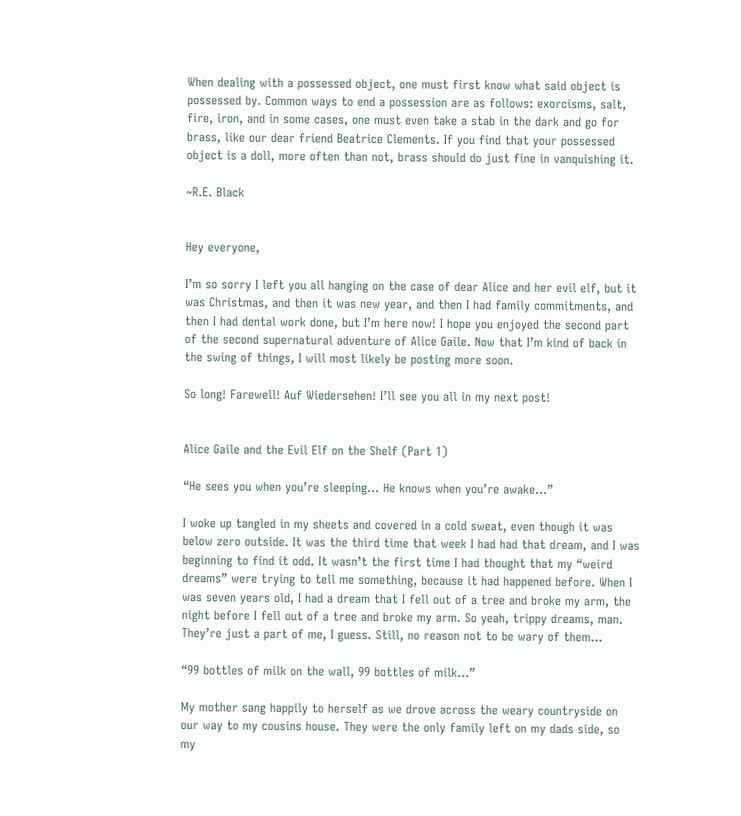When dealing with a possessed object, one must first know what said object is possessed by. Common ways to end a possession are as follows: exorcisms, salt, fire, iron, and in some cases, one must even take a stab in the dark and go for brass, like our dear friend Beatrice Clements. If you find that your possessed object is a doll, more often than not, brass should do just fine in vanquishing it.

~R.E. Black


Hey everyone,

I’m so sorry I left you all hanging on the case of dear Alice and her evil elf, but it was Christmas, and then it was new year, and then I had family commitments, and then I had dental work done, but I’m here now! I hope you enjoyed the second part of the second supernatural adventure of Alice Gaile. Now that I’m kind of back in the swing of things, I will most likely be posting more soon.

So long! Farewell! Auf Wiedersehen! I’ll see you all in my next post!


Alice Gaile and the Evil Elf on the Shelf (Part 1)

“He sees you when you’re sleeping… He knows when you’re awake…”

I woke up tangled in my sheets and covered in a cold sweat, even though it was below zero outside. It was the third time that week I had had that dream, and I was beginning to find it odd. It wasn’t the first time I had thought that my “weird dreams” were trying to tell me something, because it had happened before. When I was seven years old, I had a dream that I fell out of a tree and broke my arm, the night before I fell out of a tree and broke my arm. So yeah, trippy dreams, man. They’re just a part of me, I guess. Still, no reason not to be wary of them…

“99 bottles of milk on the wall, 99 bottles of milk…”

My mother sang happily to herself as we drove across the weary countryside on our way to my cousins house. They were the only family left on my dads side, so my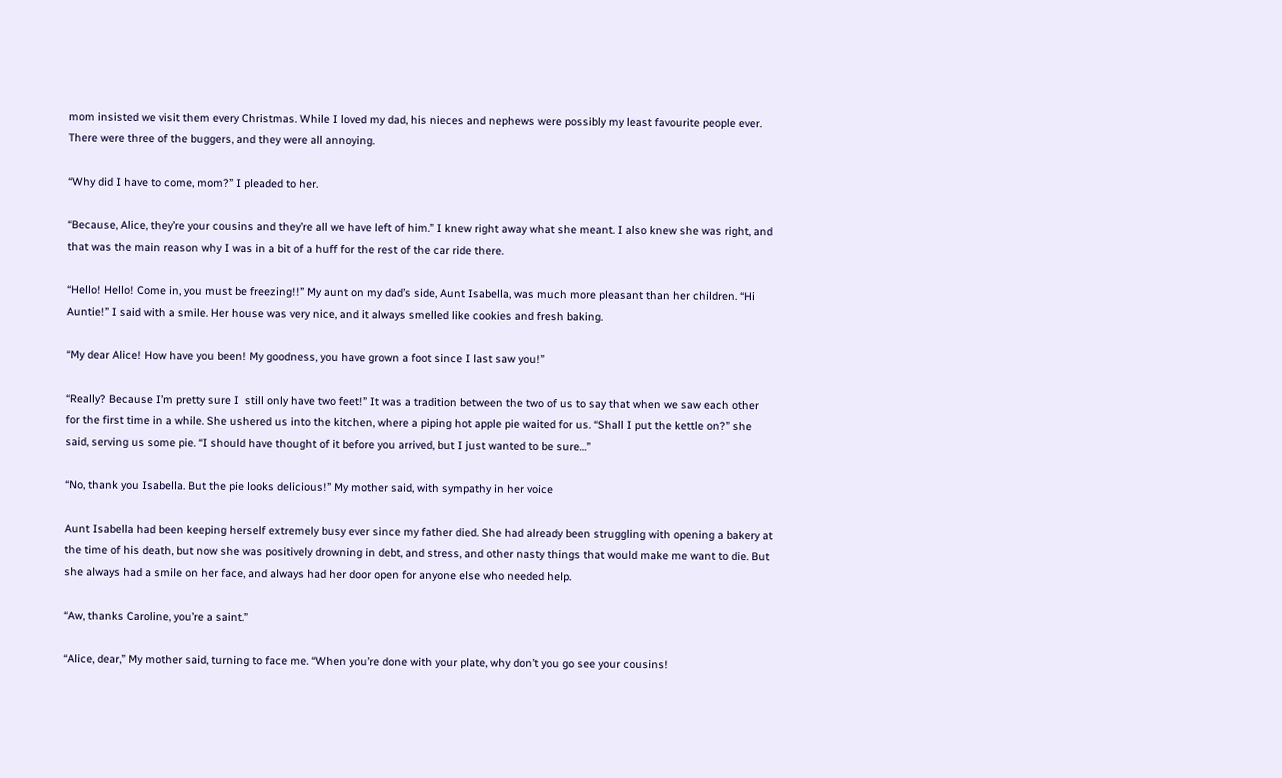mom insisted we visit them every Christmas. While I loved my dad, his nieces and nephews were possibly my least favourite people ever. There were three of the buggers, and they were all annoying.

“Why did I have to come, mom?” I pleaded to her.

“Because, Alice, they’re your cousins and they’re all we have left of him.” I knew right away what she meant. I also knew she was right, and that was the main reason why I was in a bit of a huff for the rest of the car ride there.

“Hello! Hello! Come in, you must be freezing!!” My aunt on my dad’s side, Aunt Isabella, was much more pleasant than her children. “Hi Auntie!” I said with a smile. Her house was very nice, and it always smelled like cookies and fresh baking.

“My dear Alice! How have you been! My goodness, you have grown a foot since I last saw you!”

“Really? Because I’m pretty sure I  still only have two feet!” It was a tradition between the two of us to say that when we saw each other for the first time in a while. She ushered us into the kitchen, where a piping hot apple pie waited for us. “Shall I put the kettle on?” she said, serving us some pie. “I should have thought of it before you arrived, but I just wanted to be sure…”

“No, thank you Isabella. But the pie looks delicious!” My mother said, with sympathy in her voice

Aunt Isabella had been keeping herself extremely busy ever since my father died. She had already been struggling with opening a bakery at the time of his death, but now she was positively drowning in debt, and stress, and other nasty things that would make me want to die. But she always had a smile on her face, and always had her door open for anyone else who needed help.

“Aw, thanks Caroline, you’re a saint.”

“Alice, dear,” My mother said, turning to face me. “When you’re done with your plate, why don’t you go see your cousins!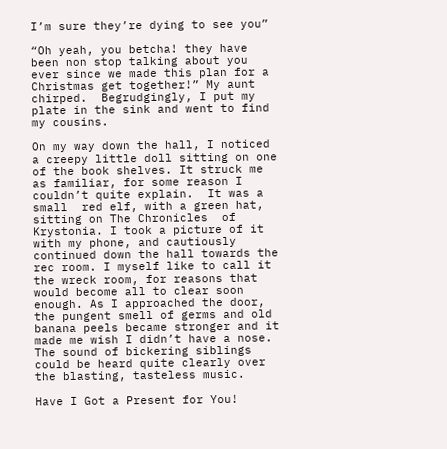I’m sure they’re dying to see you”

“Oh yeah, you betcha! they have been non stop talking about you ever since we made this plan for a Christmas get together!” My aunt chirped.  Begrudgingly, I put my plate in the sink and went to find my cousins.

On my way down the hall, I noticed a creepy little doll sitting on one of the book shelves. It struck me as familiar, for some reason I couldn’t quite explain.  It was a small  red elf, with a green hat, sitting on The Chronicles  of Krystonia. I took a picture of it with my phone, and cautiously continued down the hall towards the rec room. I myself like to call it the wreck room, for reasons that would become all to clear soon enough. As I approached the door, the pungent smell of germs and old banana peels became stronger and it made me wish I didn’t have a nose. The sound of bickering siblings could be heard quite clearly over the blasting, tasteless music.

Have I Got a Present for You!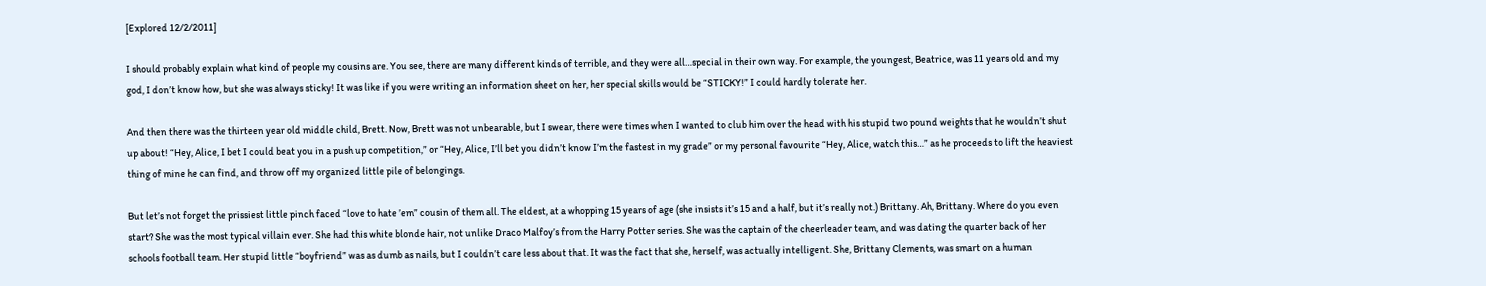[Explored 12/2/2011]

I should probably explain what kind of people my cousins are. You see, there are many different kinds of terrible, and they were all…special in their own way. For example, the youngest, Beatrice, was 11 years old and my god, I don’t know how, but she was always sticky! It was like if you were writing an information sheet on her, her special skills would be “STICKY!” I could hardly tolerate her.

And then there was the thirteen year old middle child, Brett. Now, Brett was not unbearable, but I swear, there were times when I wanted to club him over the head with his stupid two pound weights that he wouldn’t shut up about! “Hey, Alice, I bet I could beat you in a push up competition,” or “Hey, Alice, I’ll bet you didn’t know I’m the fastest in my grade” or my personal favourite “Hey, Alice, watch this…” as he proceeds to lift the heaviest thing of mine he can find, and throw off my organized little pile of belongings.

But let’s not forget the prissiest little pinch faced “love to hate ’em” cousin of them all. The eldest, at a whopping 15 years of age (she insists it’s 15 and a half, but it’s really not.) Brittany. Ah, Brittany. Where do you even start? She was the most typical villain ever. She had this white blonde hair, not unlike Draco Malfoy’s from the Harry Potter series. She was the captain of the cheerleader team, and was dating the quarter back of her schools football team. Her stupid little “boyfriend” was as dumb as nails, but I couldn’t care less about that. It was the fact that she, herself, was actually intelligent. She, Brittany Clements, was smart on a human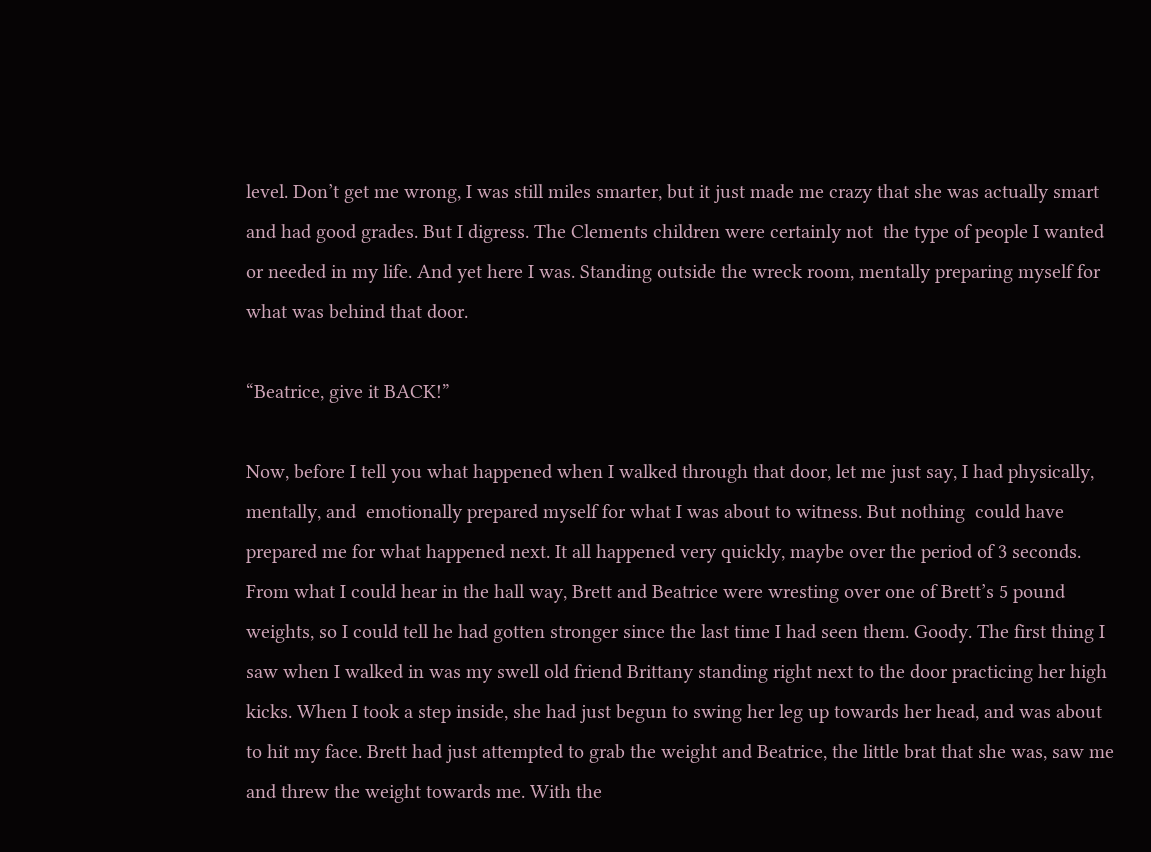level. Don’t get me wrong, I was still miles smarter, but it just made me crazy that she was actually smart and had good grades. But I digress. The Clements children were certainly not  the type of people I wanted or needed in my life. And yet here I was. Standing outside the wreck room, mentally preparing myself for what was behind that door.

“Beatrice, give it BACK!”

Now, before I tell you what happened when I walked through that door, let me just say, I had physically, mentally, and  emotionally prepared myself for what I was about to witness. But nothing  could have prepared me for what happened next. It all happened very quickly, maybe over the period of 3 seconds. From what I could hear in the hall way, Brett and Beatrice were wresting over one of Brett’s 5 pound weights, so I could tell he had gotten stronger since the last time I had seen them. Goody. The first thing I saw when I walked in was my swell old friend Brittany standing right next to the door practicing her high kicks. When I took a step inside, she had just begun to swing her leg up towards her head, and was about to hit my face. Brett had just attempted to grab the weight and Beatrice, the little brat that she was, saw me and threw the weight towards me. With the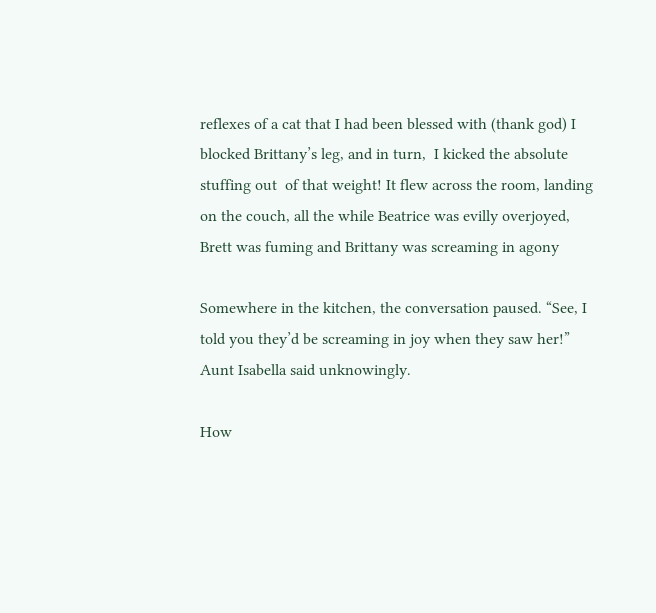reflexes of a cat that I had been blessed with (thank god) I blocked Brittany’s leg, and in turn,  I kicked the absolute stuffing out  of that weight! It flew across the room, landing on the couch, all the while Beatrice was evilly overjoyed, Brett was fuming and Brittany was screaming in agony

Somewhere in the kitchen, the conversation paused. “See, I told you they’d be screaming in joy when they saw her!” Aunt Isabella said unknowingly.

How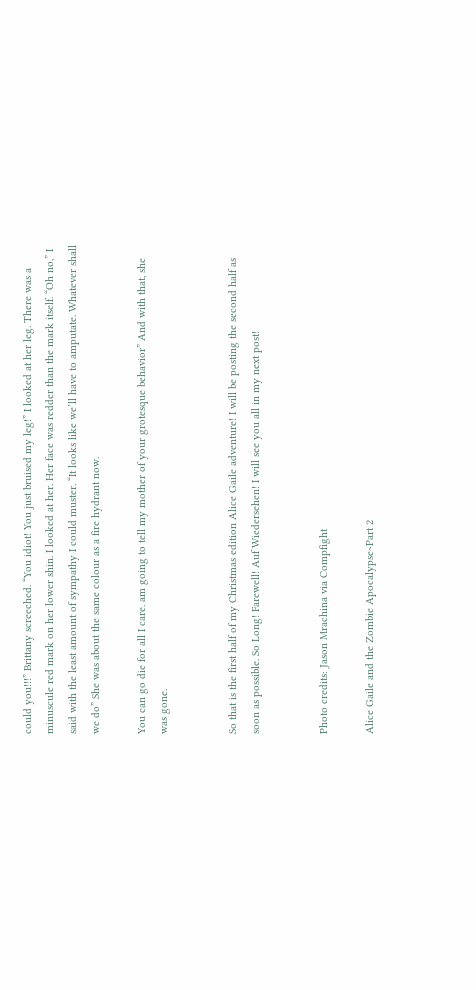could you!!!” Brittany screeched. “You idiot! You just bruised my leg!” I looked at her leg. There was a minuscule red mark on her lower shin. I looked at her. Her face was redder than the mark itself. “Oh no,” I said with the least amount of sympathy I could muster. “It looks like we’ll have to amputate. Whatever shall we do” She was about the same colour as a fire hydrant now.

You can go die for all I care. am going to tell my mother of your grotesque behavior” And with that, she was gone.


So that is the first half of my Christmas edition Alice Gaile adventure! I will be posting the second half as soon as possible. So Long! Farewell! Auf Wiedersehen! I will see you all in my next post!


Photo credits: Jason Mrachina via Compfight

Alice Gaile and the Zombie Apocalypse~Part 2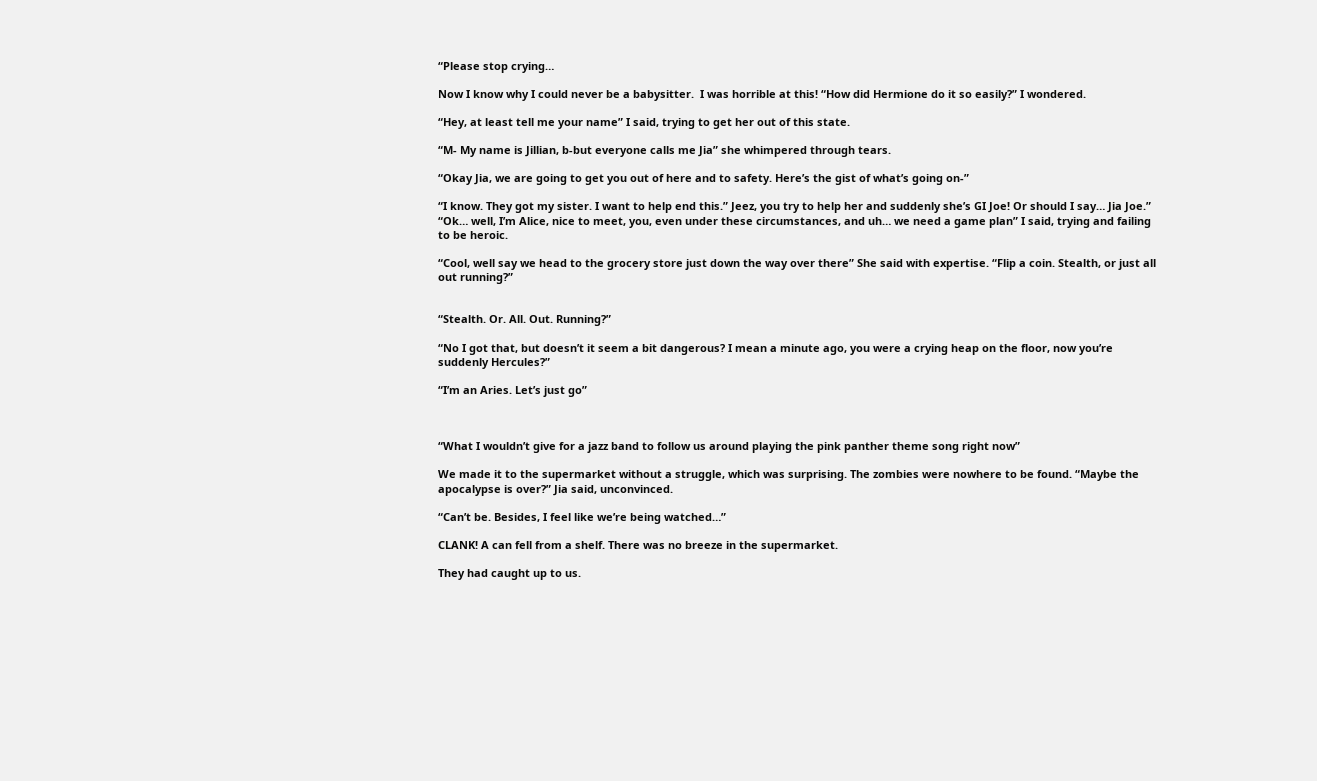“Please stop crying…

Now I know why I could never be a babysitter.  I was horrible at this! “How did Hermione do it so easily?” I wondered.

“Hey, at least tell me your name” I said, trying to get her out of this state.

“M- My name is Jillian, b-but everyone calls me Jia” she whimpered through tears.

“Okay Jia, we are going to get you out of here and to safety. Here’s the gist of what’s going on-”

“I know. They got my sister. I want to help end this.” Jeez, you try to help her and suddenly she’s GI Joe! Or should I say… Jia Joe.”  “Ok… well, I’m Alice, nice to meet, you, even under these circumstances, and uh… we need a game plan” I said, trying and failing to be heroic.

“Cool, well say we head to the grocery store just down the way over there” She said with expertise. “Flip a coin. Stealth, or just all out running?”


“Stealth. Or. All. Out. Running?”

“No I got that, but doesn’t it seem a bit dangerous? I mean a minute ago, you were a crying heap on the floor, now you’re suddenly Hercules?”

“I’m an Aries. Let’s just go”



“What I wouldn’t give for a jazz band to follow us around playing the pink panther theme song right now”

We made it to the supermarket without a struggle, which was surprising. The zombies were nowhere to be found. “Maybe the apocalypse is over?” Jia said, unconvinced.

“Can’t be. Besides, I feel like we’re being watched…”

CLANK! A can fell from a shelf. There was no breeze in the supermarket.

They had caught up to us.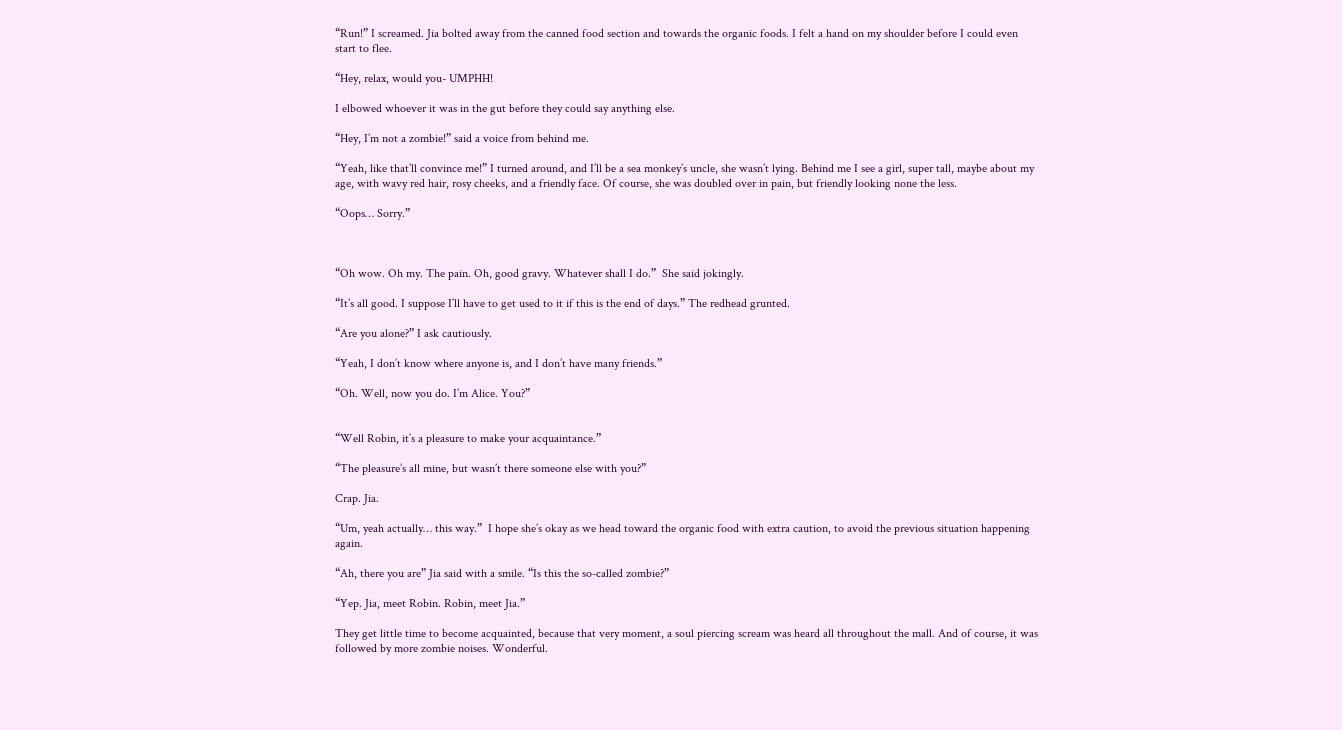“Run!” I screamed. Jia bolted away from the canned food section and towards the organic foods. I felt a hand on my shoulder before I could even start to flee.

“Hey, relax, would you- UMPHH!

I elbowed whoever it was in the gut before they could say anything else.

“Hey, I’m not a zombie!” said a voice from behind me.

“Yeah, like that’ll convince me!” I turned around, and I’ll be a sea monkey’s uncle, she wasn’t lying. Behind me I see a girl, super tall, maybe about my age, with wavy red hair, rosy cheeks, and a friendly face. Of course, she was doubled over in pain, but friendly looking none the less.

“Oops… Sorry.”



“Oh wow. Oh my. The pain. Oh, good gravy. Whatever shall I do.”  She said jokingly.

“It’s all good. I suppose I’ll have to get used to it if this is the end of days.” The redhead grunted.

“Are you alone?” I ask cautiously.

“Yeah, I don’t know where anyone is, and I don’t have many friends.”

“Oh. Well, now you do. I’m Alice. You?”


“Well Robin, it’s a pleasure to make your acquaintance.”

“The pleasure’s all mine, but wasn’t there someone else with you?”

Crap. Jia.

“Um, yeah actually… this way.”  I hope she’s okay as we head toward the organic food with extra caution, to avoid the previous situation happening again.

“Ah, there you are” Jia said with a smile. “Is this the so-called zombie?”

“Yep. Jia, meet Robin. Robin, meet Jia.”

They get little time to become acquainted, because that very moment, a soul piercing scream was heard all throughout the mall. And of course, it was followed by more zombie noises. Wonderful.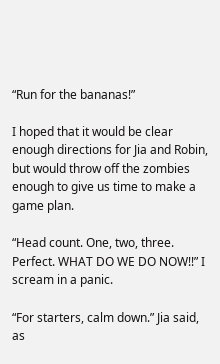“Run for the bananas!”

I hoped that it would be clear enough directions for Jia and Robin, but would throw off the zombies enough to give us time to make a game plan.

“Head count. One, two, three. Perfect. WHAT DO WE DO NOW!!” I scream in a panic.

“For starters, calm down.” Jia said, as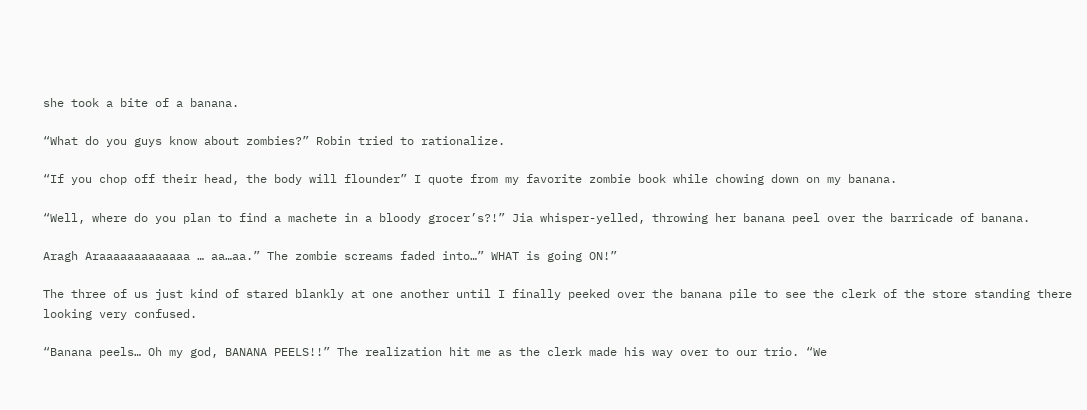she took a bite of a banana.

“What do you guys know about zombies?” Robin tried to rationalize.

“If you chop off their head, the body will flounder” I quote from my favorite zombie book while chowing down on my banana.

“Well, where do you plan to find a machete in a bloody grocer’s?!” Jia whisper-yelled, throwing her banana peel over the barricade of banana.

Aragh Araaaaaaaaaaaaa … aa…aa.” The zombie screams faded into…” WHAT is going ON!”

The three of us just kind of stared blankly at one another until I finally peeked over the banana pile to see the clerk of the store standing there looking very confused.

“Banana peels… Oh my god, BANANA PEELS!!” The realization hit me as the clerk made his way over to our trio. “We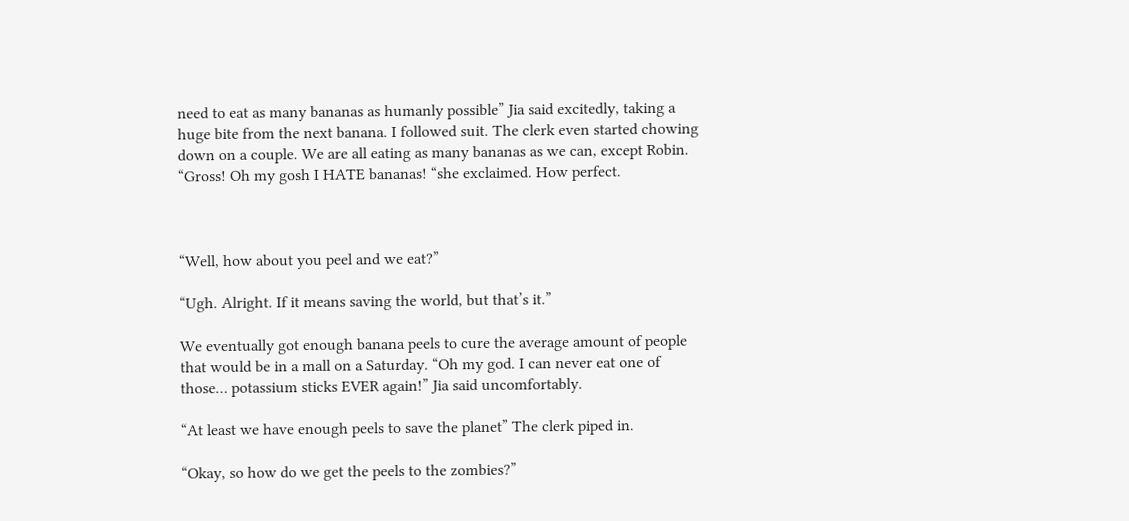need to eat as many bananas as humanly possible” Jia said excitedly, taking a huge bite from the next banana. I followed suit. The clerk even started chowing down on a couple. We are all eating as many bananas as we can, except Robin. “Gross! Oh my gosh I HATE bananas! “she exclaimed. How perfect.



“Well, how about you peel and we eat?”

“Ugh. Alright. If it means saving the world, but that’s it.”

We eventually got enough banana peels to cure the average amount of people that would be in a mall on a Saturday. “Oh my god. I can never eat one of those… potassium sticks EVER again!” Jia said uncomfortably.

“At least we have enough peels to save the planet” The clerk piped in.

“Okay, so how do we get the peels to the zombies?”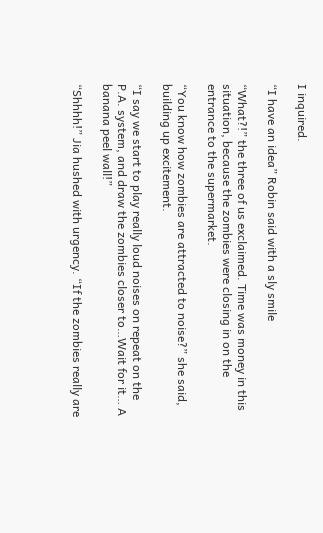I inquired.

“I have an idea” Robin said with a sly smile

“What?!” the three of us exclaimed. Time was money in this situation, because the zombies were closing in on the entrance to the supermarket.

“You know how zombies are attracted to noise?” she said, building up excitement.

“I say we start to play really loud noises on repeat on the P.A. system, and draw the zombies closer to…Wait for it… A banana peel wall!”

“Shhhh!” Jia hushed with urgency. “If the zombies really are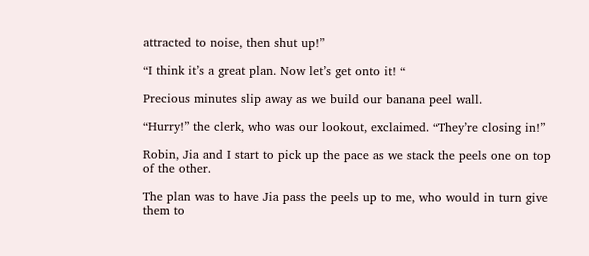attracted to noise, then shut up!”

“I think it’s a great plan. Now let’s get onto it! “

Precious minutes slip away as we build our banana peel wall.

“Hurry!” the clerk, who was our lookout, exclaimed. “They’re closing in!”

Robin, Jia and I start to pick up the pace as we stack the peels one on top of the other.

The plan was to have Jia pass the peels up to me, who would in turn give them to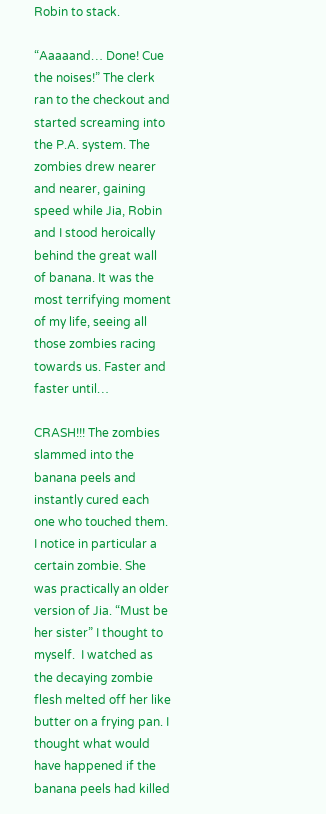Robin to stack.

“Aaaaand… Done! Cue the noises!” The clerk ran to the checkout and started screaming into the P.A. system. The zombies drew nearer and nearer, gaining speed while Jia, Robin and I stood heroically behind the great wall of banana. It was the most terrifying moment of my life, seeing all those zombies racing towards us. Faster and faster until…

CRASH!!! The zombies slammed into the banana peels and instantly cured each one who touched them. I notice in particular a certain zombie. She was practically an older version of Jia. “Must be her sister” I thought to myself.  I watched as the decaying zombie flesh melted off her like butter on a frying pan. I thought what would have happened if the banana peels had killed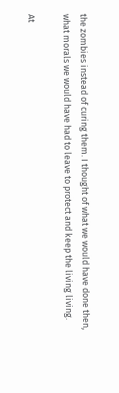the zombies instead of curing them. I thought of what we would have done then, what morals we would have had to leave to protect and keep the living living.

At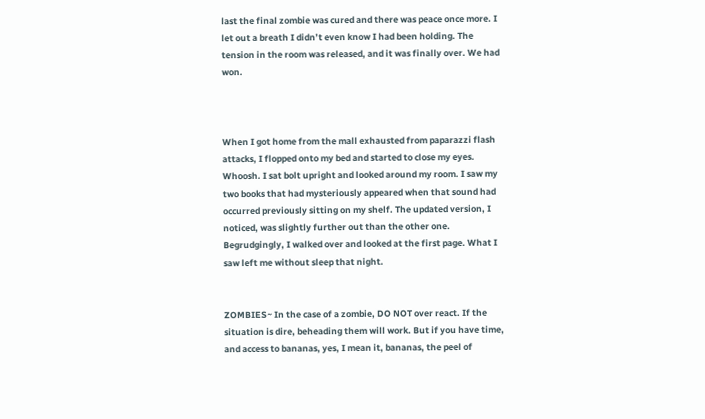last the final zombie was cured and there was peace once more. I let out a breath I didn’t even know I had been holding. The tension in the room was released, and it was finally over. We had won.



When I got home from the mall exhausted from paparazzi flash attacks, I flopped onto my bed and started to close my eyes. Whoosh. I sat bolt upright and looked around my room. I saw my two books that had mysteriously appeared when that sound had occurred previously sitting on my shelf. The updated version, I noticed, was slightly further out than the other one. Begrudgingly, I walked over and looked at the first page. What I saw left me without sleep that night.


ZOMBIES~ In the case of a zombie, DO NOT over react. If the situation is dire, beheading them will work. But if you have time, and access to bananas, yes, I mean it, bananas, the peel of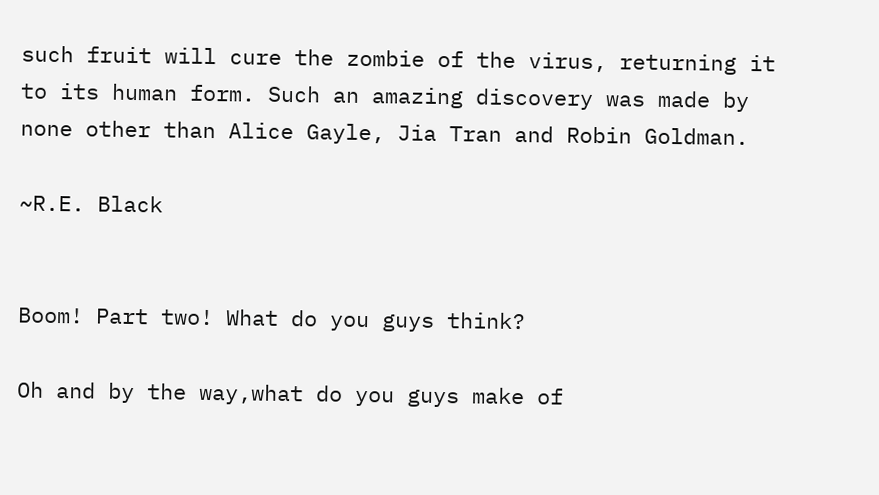such fruit will cure the zombie of the virus, returning it to its human form. Such an amazing discovery was made by none other than Alice Gayle, Jia Tran and Robin Goldman.

~R.E. Black


Boom! Part two! What do you guys think?

Oh and by the way,what do you guys make of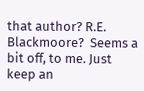that author? R.E. Blackmoore?  Seems a bit off, to me. Just keep an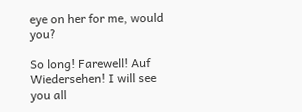eye on her for me, would you?

So long! Farewell! Auf Wiedersehen! I will see you all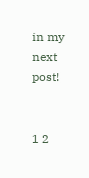in my next post!


1 2